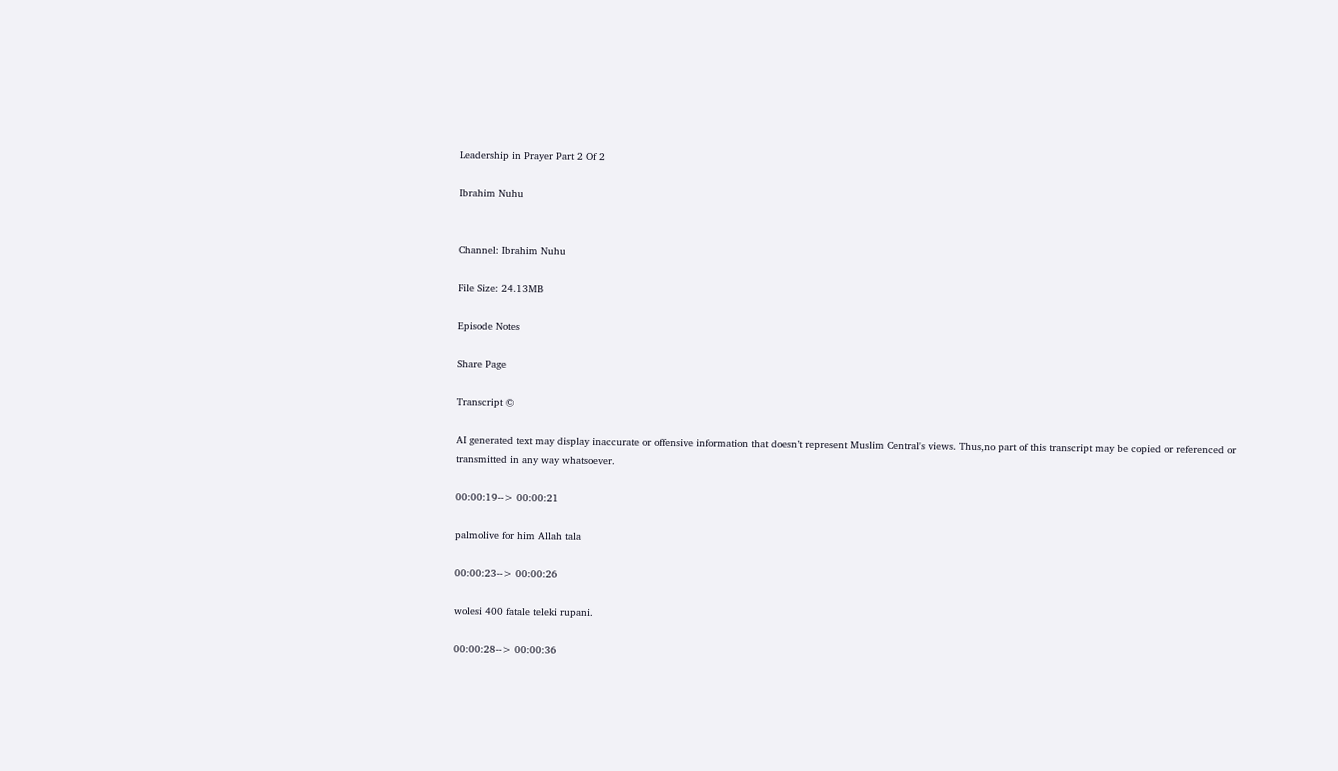Leadership in Prayer Part 2 Of 2

Ibrahim Nuhu


Channel: Ibrahim Nuhu

File Size: 24.13MB

Episode Notes

Share Page

Transcript ©

AI generated text may display inaccurate or offensive information that doesn’t represent Muslim Central's views. Thus,no part of this transcript may be copied or referenced or transmitted in any way whatsoever.

00:00:19--> 00:00:21

palmolive for him Allah tala

00:00:23--> 00:00:26

wolesi 400 fatale teleki rupani.

00:00:28--> 00:00:36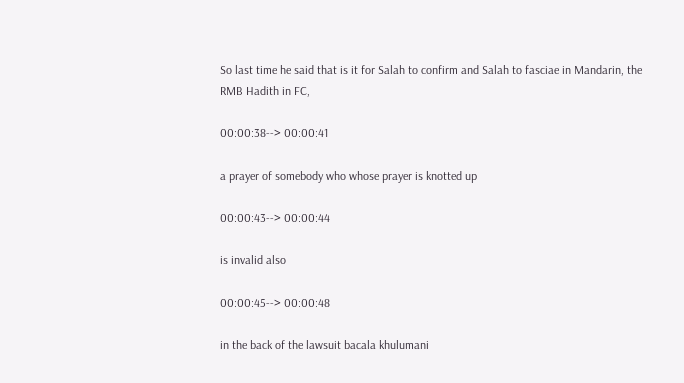So last time he said that is it for Salah to confirm and Salah to fasciae in Mandarin, the RMB Hadith in FC,

00:00:38--> 00:00:41

a prayer of somebody who whose prayer is knotted up

00:00:43--> 00:00:44

is invalid also

00:00:45--> 00:00:48

in the back of the lawsuit bacala khulumani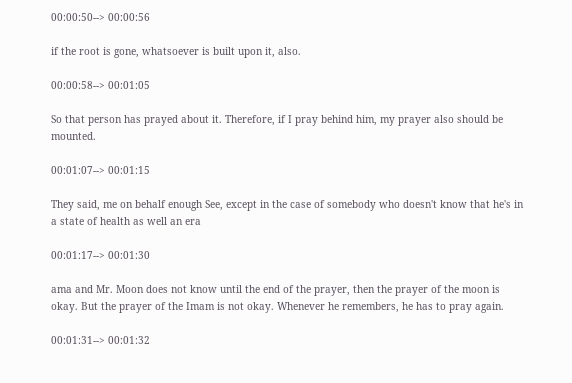00:00:50--> 00:00:56

if the root is gone, whatsoever is built upon it, also.

00:00:58--> 00:01:05

So that person has prayed about it. Therefore, if I pray behind him, my prayer also should be mounted.

00:01:07--> 00:01:15

They said, me on behalf enough See, except in the case of somebody who doesn't know that he's in a state of health as well an era

00:01:17--> 00:01:30

ama and Mr. Moon does not know until the end of the prayer, then the prayer of the moon is okay. But the prayer of the Imam is not okay. Whenever he remembers, he has to pray again.

00:01:31--> 00:01:32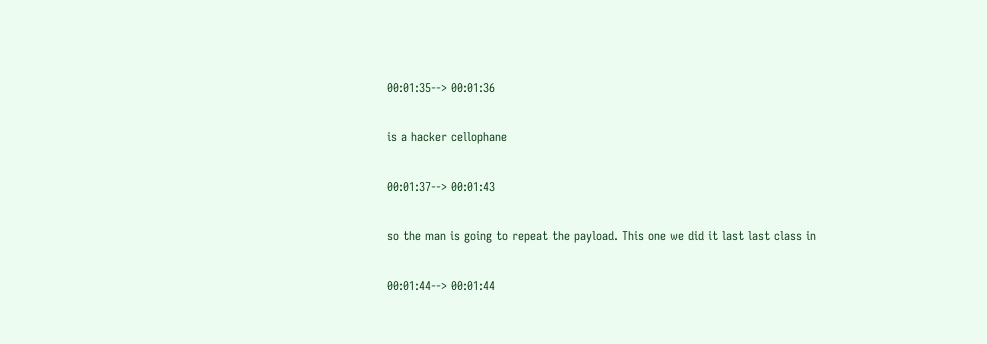00:01:35--> 00:01:36

is a hacker cellophane

00:01:37--> 00:01:43

so the man is going to repeat the payload. This one we did it last last class in

00:01:44--> 00:01:44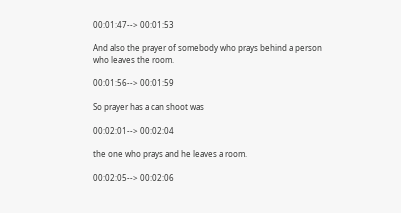00:01:47--> 00:01:53

And also the prayer of somebody who prays behind a person who leaves the room.

00:01:56--> 00:01:59

So prayer has a can shoot was

00:02:01--> 00:02:04

the one who prays and he leaves a room.

00:02:05--> 00:02:06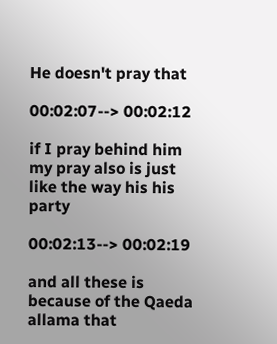He doesn't pray that

00:02:07--> 00:02:12

if I pray behind him my pray also is just like the way his his party

00:02:13--> 00:02:19

and all these is because of the Qaeda allama that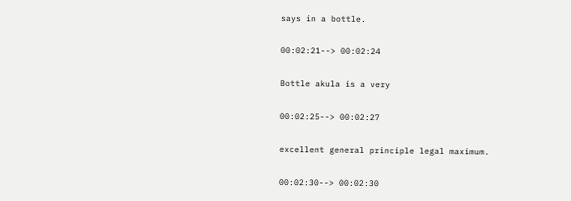says in a bottle.

00:02:21--> 00:02:24

Bottle akula is a very

00:02:25--> 00:02:27

excellent general principle legal maximum.

00:02:30--> 00:02:30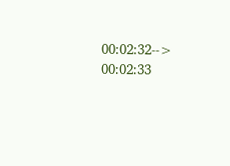00:02:32--> 00:02:33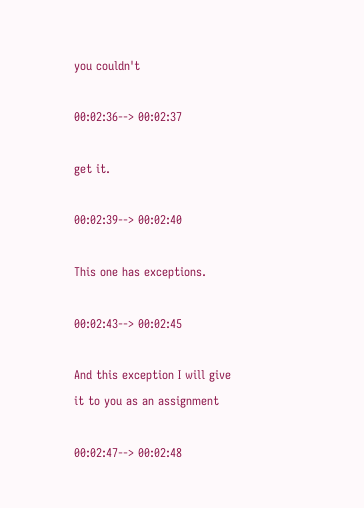you couldn't

00:02:36--> 00:02:37

get it.

00:02:39--> 00:02:40

This one has exceptions.

00:02:43--> 00:02:45

And this exception I will give it to you as an assignment

00:02:47--> 00:02:48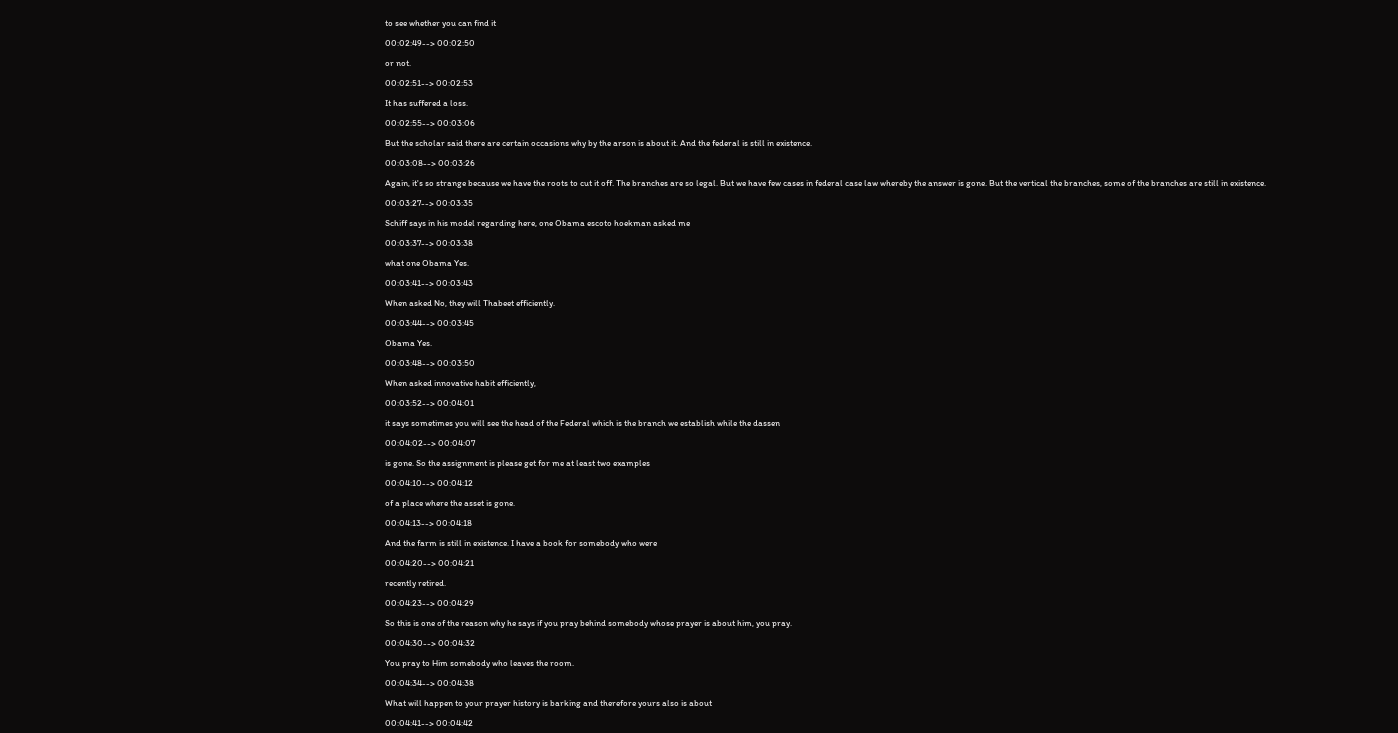to see whether you can find it

00:02:49--> 00:02:50

or not.

00:02:51--> 00:02:53

It has suffered a loss.

00:02:55--> 00:03:06

But the scholar said there are certain occasions why by the arson is about it. And the federal is still in existence.

00:03:08--> 00:03:26

Again, it's so strange because we have the roots to cut it off. The branches are so legal. But we have few cases in federal case law whereby the answer is gone. But the vertical the branches, some of the branches are still in existence.

00:03:27--> 00:03:35

Schiff says in his model regarding here, one Obama escoto hoekman asked me

00:03:37--> 00:03:38

what one Obama Yes.

00:03:41--> 00:03:43

When asked No, they will Thabeet efficiently.

00:03:44--> 00:03:45

Obama Yes.

00:03:48--> 00:03:50

When asked innovative habit efficiently,

00:03:52--> 00:04:01

it says sometimes you will see the head of the Federal which is the branch we establish while the dassen

00:04:02--> 00:04:07

is gone. So the assignment is please get for me at least two examples

00:04:10--> 00:04:12

of a place where the asset is gone.

00:04:13--> 00:04:18

And the farm is still in existence. I have a book for somebody who were

00:04:20--> 00:04:21

recently retired.

00:04:23--> 00:04:29

So this is one of the reason why he says if you pray behind somebody whose prayer is about him, you pray.

00:04:30--> 00:04:32

You pray to Him somebody who leaves the room.

00:04:34--> 00:04:38

What will happen to your prayer history is barking and therefore yours also is about

00:04:41--> 00:04:42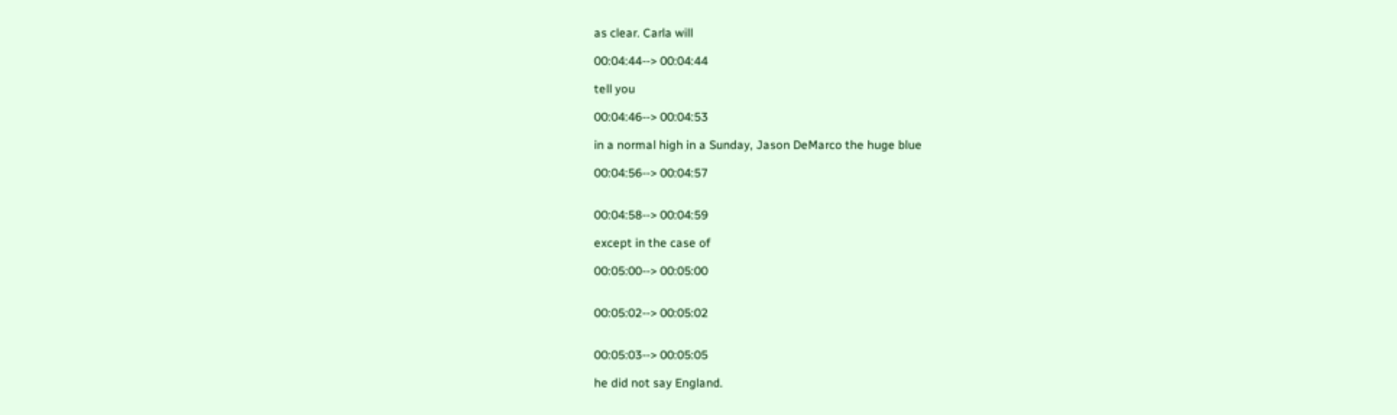as clear. Carla will

00:04:44--> 00:04:44

tell you

00:04:46--> 00:04:53

in a normal high in a Sunday, Jason DeMarco the huge blue

00:04:56--> 00:04:57


00:04:58--> 00:04:59

except in the case of

00:05:00--> 00:05:00


00:05:02--> 00:05:02


00:05:03--> 00:05:05

he did not say England.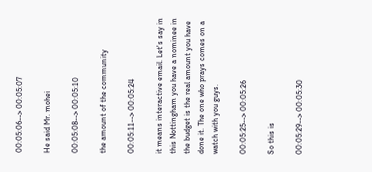00:05:06--> 00:05:07

He said Mr. mohei

00:05:08--> 00:05:10

the amount of the community

00:05:11--> 00:05:24

it means interactive email. Let's say in this Nottingham you have a nominee in the budget is the real amount you have done it. The one who prays comes on a watch with you guys.

00:05:25--> 00:05:26

So this is

00:05:29--> 00:05:30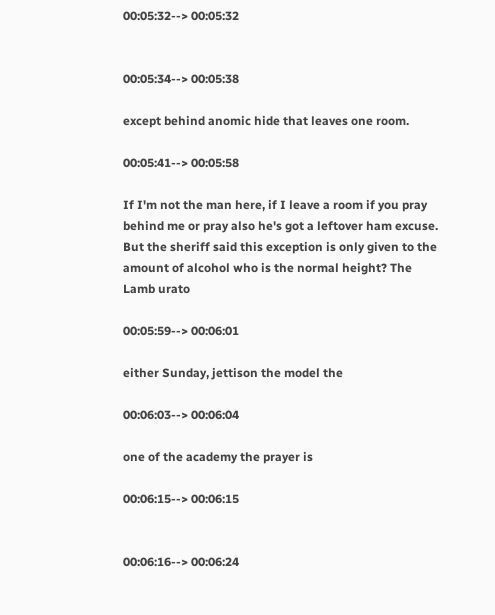00:05:32--> 00:05:32


00:05:34--> 00:05:38

except behind anomic hide that leaves one room.

00:05:41--> 00:05:58

If I'm not the man here, if I leave a room if you pray behind me or pray also he's got a leftover ham excuse. But the sheriff said this exception is only given to the amount of alcohol who is the normal height? The Lamb urato

00:05:59--> 00:06:01

either Sunday, jettison the model the

00:06:03--> 00:06:04

one of the academy the prayer is

00:06:15--> 00:06:15


00:06:16--> 00:06:24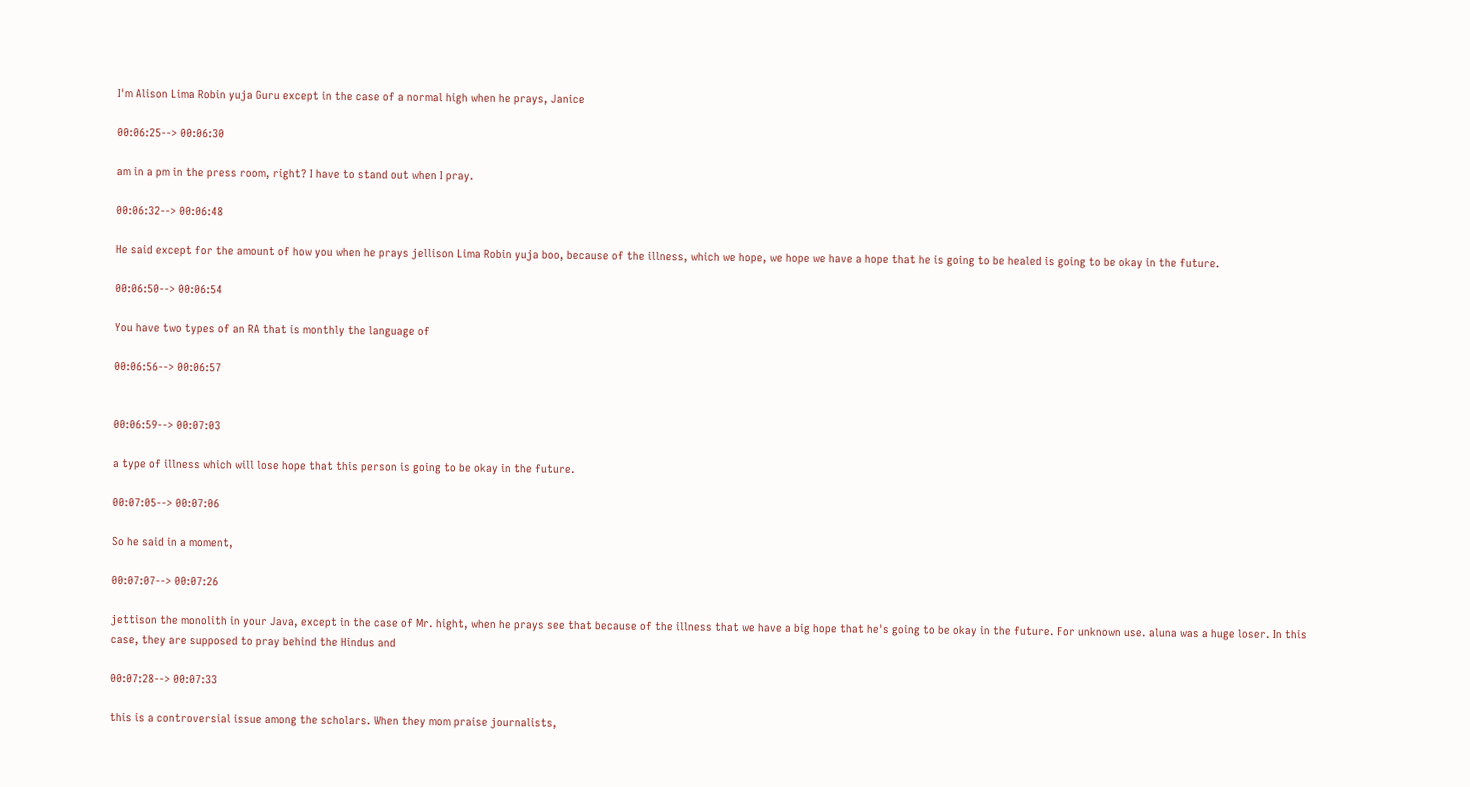I'm Alison Lima Robin yuja Guru except in the case of a normal high when he prays, Janice

00:06:25--> 00:06:30

am in a pm in the press room, right? I have to stand out when I pray.

00:06:32--> 00:06:48

He said except for the amount of how you when he prays jellison Lima Robin yuja boo, because of the illness, which we hope, we hope we have a hope that he is going to be healed is going to be okay in the future.

00:06:50--> 00:06:54

You have two types of an RA that is monthly the language of

00:06:56--> 00:06:57


00:06:59--> 00:07:03

a type of illness which will lose hope that this person is going to be okay in the future.

00:07:05--> 00:07:06

So he said in a moment,

00:07:07--> 00:07:26

jettison the monolith in your Java, except in the case of Mr. hight, when he prays see that because of the illness that we have a big hope that he's going to be okay in the future. For unknown use. aluna was a huge loser. In this case, they are supposed to pray behind the Hindus and

00:07:28--> 00:07:33

this is a controversial issue among the scholars. When they mom praise journalists,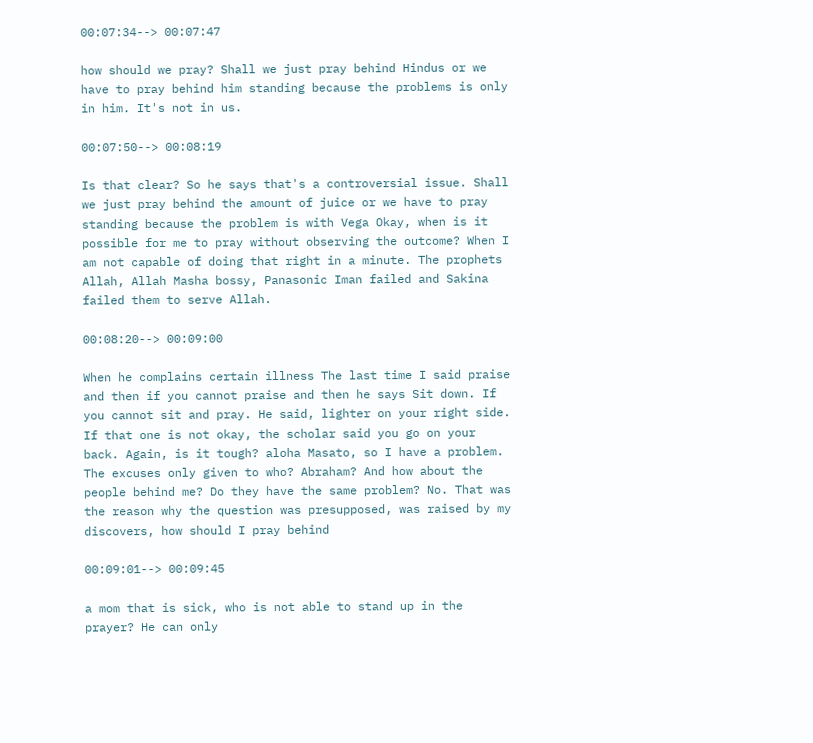00:07:34--> 00:07:47

how should we pray? Shall we just pray behind Hindus or we have to pray behind him standing because the problems is only in him. It's not in us.

00:07:50--> 00:08:19

Is that clear? So he says that's a controversial issue. Shall we just pray behind the amount of juice or we have to pray standing because the problem is with Vega Okay, when is it possible for me to pray without observing the outcome? When I am not capable of doing that right in a minute. The prophets Allah, Allah Masha bossy, Panasonic Iman failed and Sakina failed them to serve Allah.

00:08:20--> 00:09:00

When he complains certain illness The last time I said praise and then if you cannot praise and then he says Sit down. If you cannot sit and pray. He said, lighter on your right side. If that one is not okay, the scholar said you go on your back. Again, is it tough? aloha Masato, so I have a problem. The excuses only given to who? Abraham? And how about the people behind me? Do they have the same problem? No. That was the reason why the question was presupposed, was raised by my discovers, how should I pray behind

00:09:01--> 00:09:45

a mom that is sick, who is not able to stand up in the prayer? He can only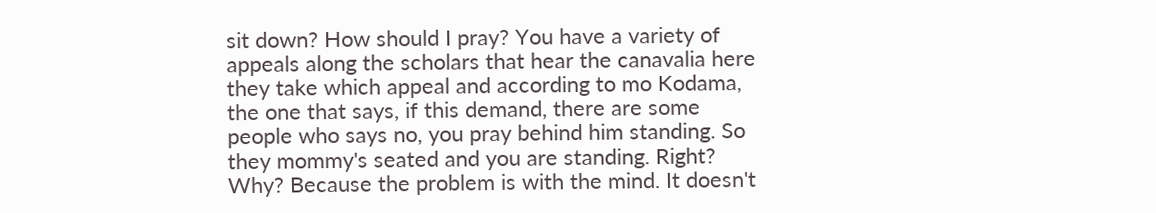sit down? How should I pray? You have a variety of appeals along the scholars that hear the canavalia here they take which appeal and according to mo Kodama, the one that says, if this demand, there are some people who says no, you pray behind him standing. So they mommy's seated and you are standing. Right? Why? Because the problem is with the mind. It doesn't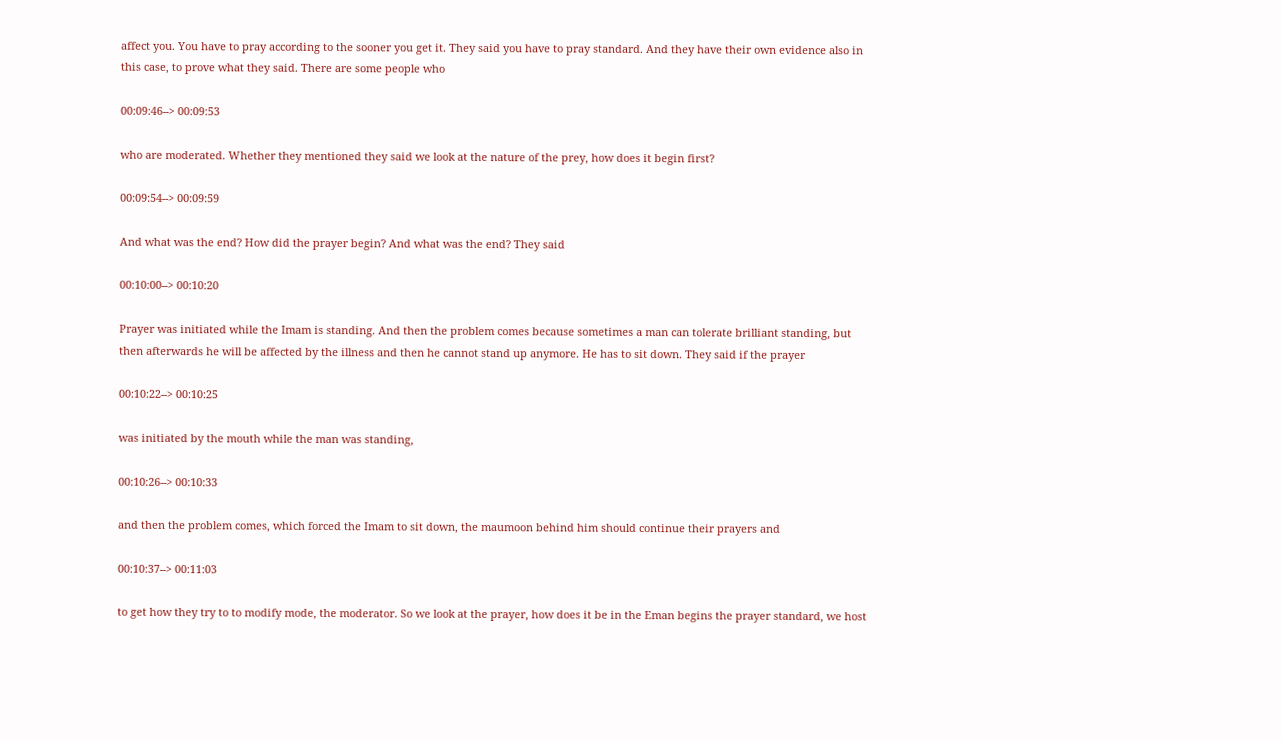affect you. You have to pray according to the sooner you get it. They said you have to pray standard. And they have their own evidence also in this case, to prove what they said. There are some people who

00:09:46--> 00:09:53

who are moderated. Whether they mentioned they said we look at the nature of the prey, how does it begin first?

00:09:54--> 00:09:59

And what was the end? How did the prayer begin? And what was the end? They said

00:10:00--> 00:10:20

Prayer was initiated while the Imam is standing. And then the problem comes because sometimes a man can tolerate brilliant standing, but then afterwards he will be affected by the illness and then he cannot stand up anymore. He has to sit down. They said if the prayer

00:10:22--> 00:10:25

was initiated by the mouth while the man was standing,

00:10:26--> 00:10:33

and then the problem comes, which forced the Imam to sit down, the maumoon behind him should continue their prayers and

00:10:37--> 00:11:03

to get how they try to to modify mode, the moderator. So we look at the prayer, how does it be in the Eman begins the prayer standard, we host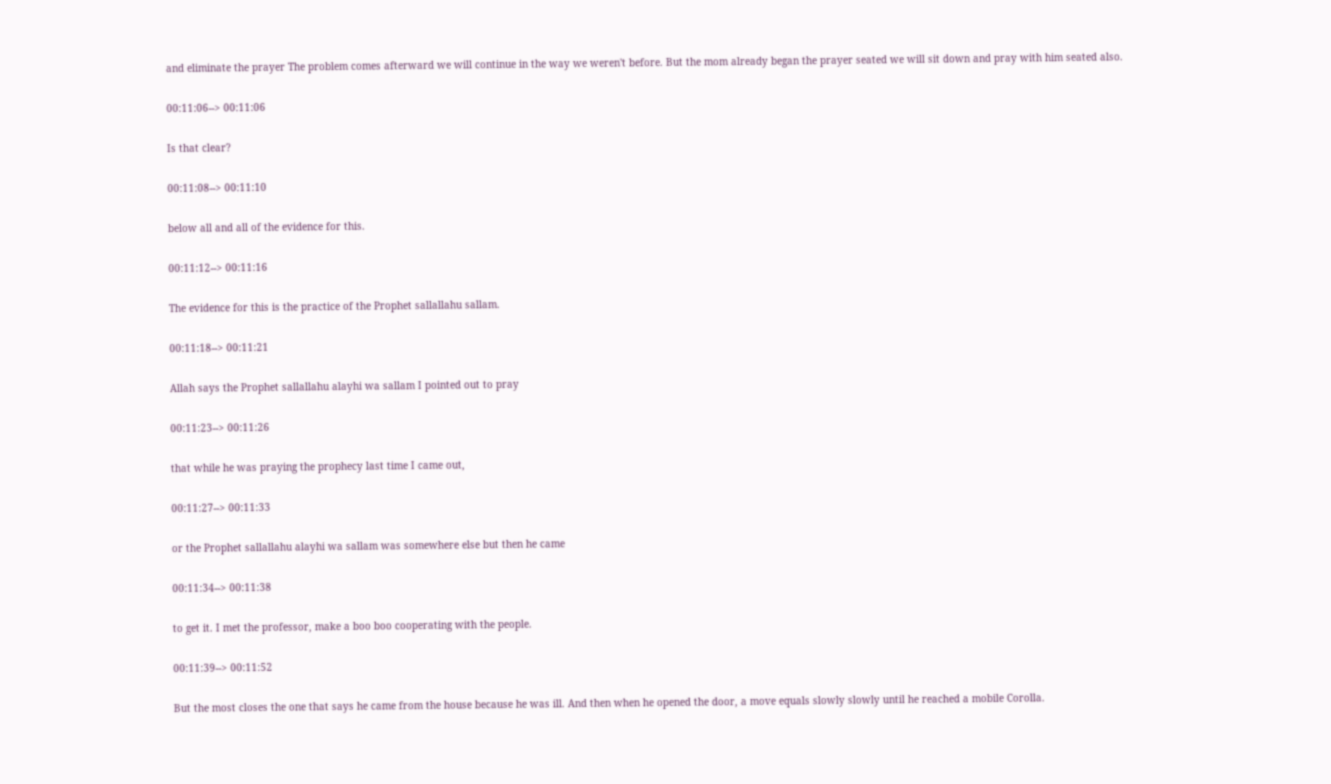and eliminate the prayer The problem comes afterward we will continue in the way we weren't before. But the mom already began the prayer seated we will sit down and pray with him seated also.

00:11:06--> 00:11:06

Is that clear?

00:11:08--> 00:11:10

below all and all of the evidence for this.

00:11:12--> 00:11:16

The evidence for this is the practice of the Prophet sallallahu sallam.

00:11:18--> 00:11:21

Allah says the Prophet sallallahu alayhi wa sallam I pointed out to pray

00:11:23--> 00:11:26

that while he was praying the prophecy last time I came out,

00:11:27--> 00:11:33

or the Prophet sallallahu alayhi wa sallam was somewhere else but then he came

00:11:34--> 00:11:38

to get it. I met the professor, make a boo boo cooperating with the people.

00:11:39--> 00:11:52

But the most closes the one that says he came from the house because he was ill. And then when he opened the door, a move equals slowly slowly until he reached a mobile Corolla.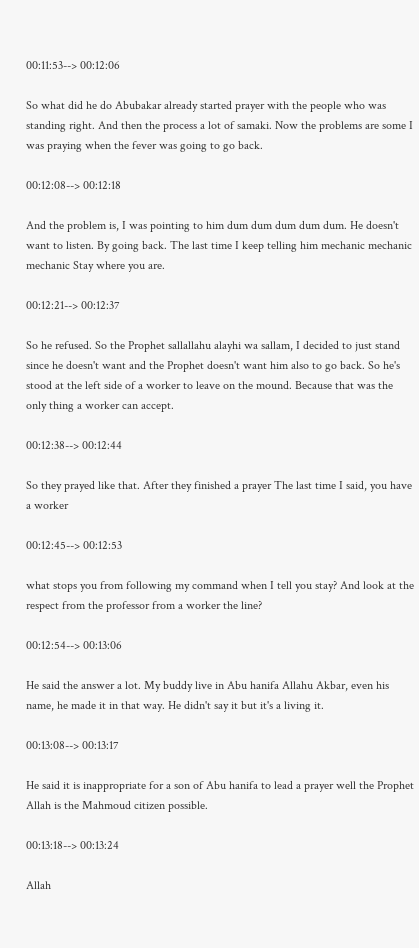00:11:53--> 00:12:06

So what did he do Abubakar already started prayer with the people who was standing right. And then the process a lot of samaki. Now the problems are some I was praying when the fever was going to go back.

00:12:08--> 00:12:18

And the problem is, I was pointing to him dum dum dum dum dum. He doesn't want to listen. By going back. The last time I keep telling him mechanic mechanic mechanic Stay where you are.

00:12:21--> 00:12:37

So he refused. So the Prophet sallallahu alayhi wa sallam, I decided to just stand since he doesn't want and the Prophet doesn't want him also to go back. So he's stood at the left side of a worker to leave on the mound. Because that was the only thing a worker can accept.

00:12:38--> 00:12:44

So they prayed like that. After they finished a prayer The last time I said, you have a worker

00:12:45--> 00:12:53

what stops you from following my command when I tell you stay? And look at the respect from the professor from a worker the line?

00:12:54--> 00:13:06

He said the answer a lot. My buddy live in Abu hanifa Allahu Akbar, even his name, he made it in that way. He didn't say it but it's a living it.

00:13:08--> 00:13:17

He said it is inappropriate for a son of Abu hanifa to lead a prayer well the Prophet Allah is the Mahmoud citizen possible.

00:13:18--> 00:13:24

Allah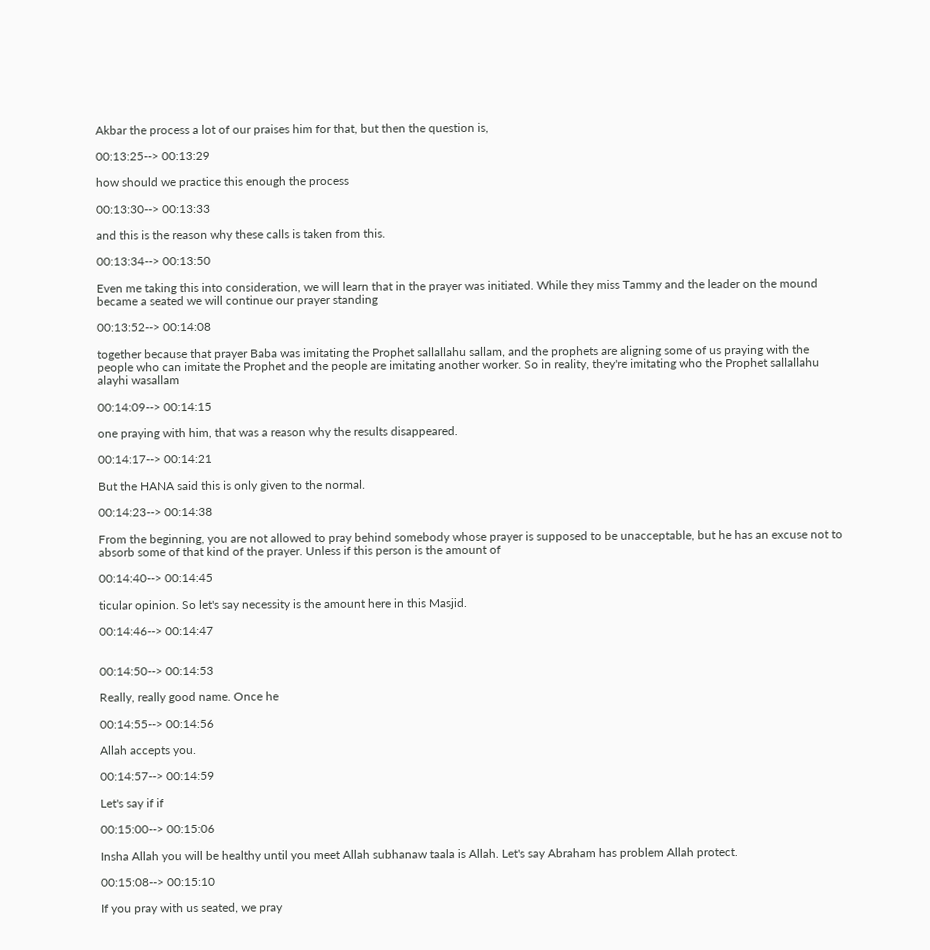Akbar the process a lot of our praises him for that, but then the question is,

00:13:25--> 00:13:29

how should we practice this enough the process

00:13:30--> 00:13:33

and this is the reason why these calls is taken from this.

00:13:34--> 00:13:50

Even me taking this into consideration, we will learn that in the prayer was initiated. While they miss Tammy and the leader on the mound became a seated we will continue our prayer standing

00:13:52--> 00:14:08

together because that prayer Baba was imitating the Prophet sallallahu sallam, and the prophets are aligning some of us praying with the people who can imitate the Prophet and the people are imitating another worker. So in reality, they're imitating who the Prophet sallallahu alayhi wasallam

00:14:09--> 00:14:15

one praying with him, that was a reason why the results disappeared.

00:14:17--> 00:14:21

But the HANA said this is only given to the normal.

00:14:23--> 00:14:38

From the beginning, you are not allowed to pray behind somebody whose prayer is supposed to be unacceptable, but he has an excuse not to absorb some of that kind of the prayer. Unless if this person is the amount of

00:14:40--> 00:14:45

ticular opinion. So let's say necessity is the amount here in this Masjid.

00:14:46--> 00:14:47


00:14:50--> 00:14:53

Really, really good name. Once he

00:14:55--> 00:14:56

Allah accepts you.

00:14:57--> 00:14:59

Let's say if if

00:15:00--> 00:15:06

Insha Allah you will be healthy until you meet Allah subhanaw taala is Allah. Let's say Abraham has problem Allah protect.

00:15:08--> 00:15:10

If you pray with us seated, we pray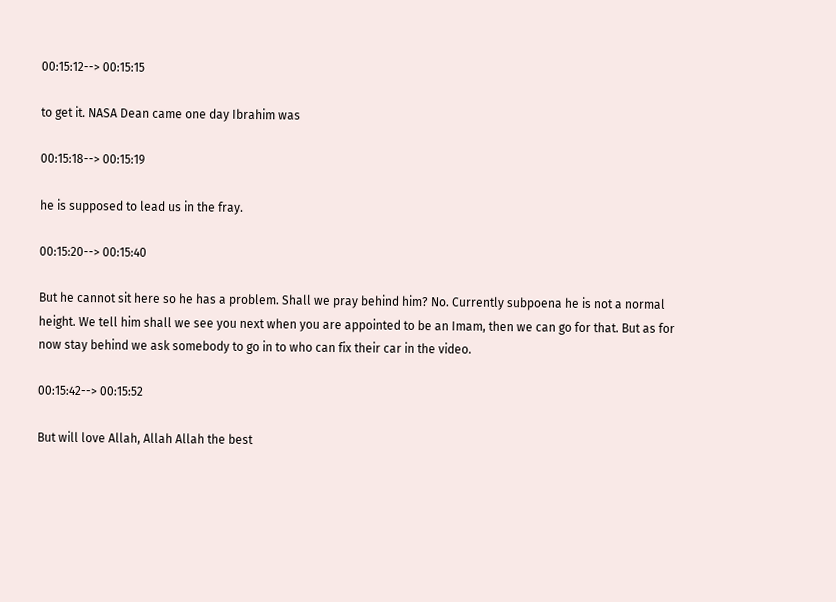00:15:12--> 00:15:15

to get it. NASA Dean came one day Ibrahim was

00:15:18--> 00:15:19

he is supposed to lead us in the fray.

00:15:20--> 00:15:40

But he cannot sit here so he has a problem. Shall we pray behind him? No. Currently subpoena he is not a normal height. We tell him shall we see you next when you are appointed to be an Imam, then we can go for that. But as for now stay behind we ask somebody to go in to who can fix their car in the video.

00:15:42--> 00:15:52

But will love Allah, Allah Allah the best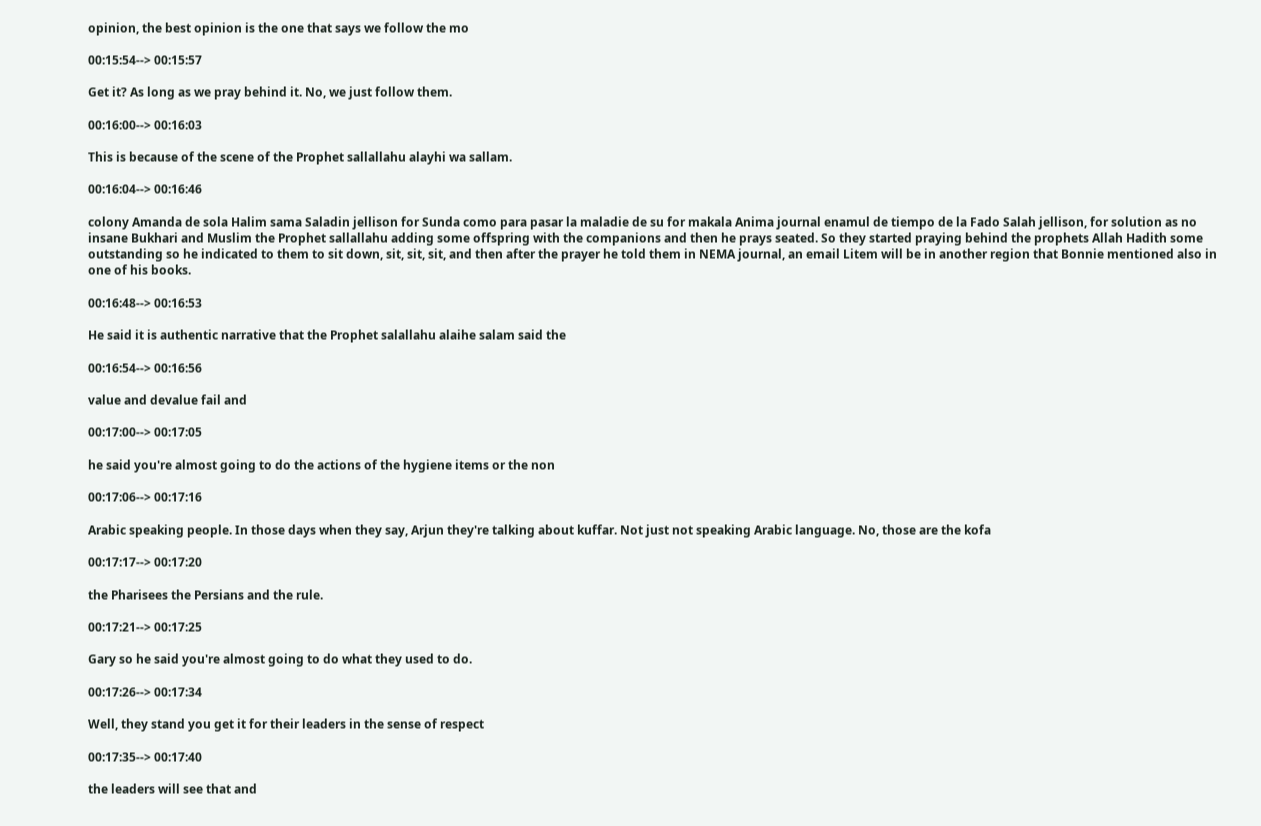opinion, the best opinion is the one that says we follow the mo

00:15:54--> 00:15:57

Get it? As long as we pray behind it. No, we just follow them.

00:16:00--> 00:16:03

This is because of the scene of the Prophet sallallahu alayhi wa sallam.

00:16:04--> 00:16:46

colony Amanda de sola Halim sama Saladin jellison for Sunda como para pasar la maladie de su for makala Anima journal enamul de tiempo de la Fado Salah jellison, for solution as no insane Bukhari and Muslim the Prophet sallallahu adding some offspring with the companions and then he prays seated. So they started praying behind the prophets Allah Hadith some outstanding so he indicated to them to sit down, sit, sit, sit, and then after the prayer he told them in NEMA journal, an email Litem will be in another region that Bonnie mentioned also in one of his books.

00:16:48--> 00:16:53

He said it is authentic narrative that the Prophet salallahu alaihe salam said the

00:16:54--> 00:16:56

value and devalue fail and

00:17:00--> 00:17:05

he said you're almost going to do the actions of the hygiene items or the non

00:17:06--> 00:17:16

Arabic speaking people. In those days when they say, Arjun they're talking about kuffar. Not just not speaking Arabic language. No, those are the kofa

00:17:17--> 00:17:20

the Pharisees the Persians and the rule.

00:17:21--> 00:17:25

Gary so he said you're almost going to do what they used to do.

00:17:26--> 00:17:34

Well, they stand you get it for their leaders in the sense of respect

00:17:35--> 00:17:40

the leaders will see that and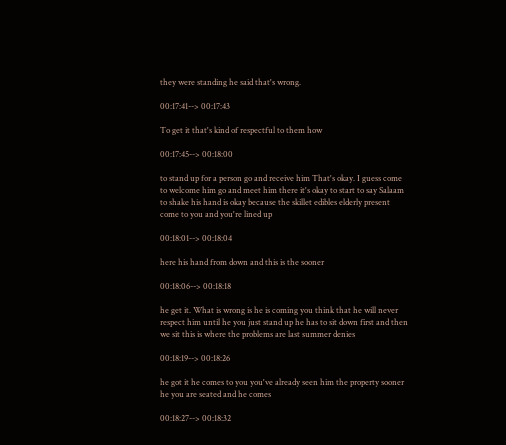they were standing he said that's wrong.

00:17:41--> 00:17:43

To get it that's kind of respectful to them how

00:17:45--> 00:18:00

to stand up for a person go and receive him That's okay. I guess come to welcome him go and meet him there it's okay to start to say Salaam to shake his hand is okay because the skillet edibles elderly present come to you and you're lined up

00:18:01--> 00:18:04

here his hand from down and this is the sooner

00:18:06--> 00:18:18

he get it. What is wrong is he is coming you think that he will never respect him until he you just stand up he has to sit down first and then we sit this is where the problems are last summer denies

00:18:19--> 00:18:26

he got it he comes to you you've already seen him the property sooner he you are seated and he comes

00:18:27--> 00:18:32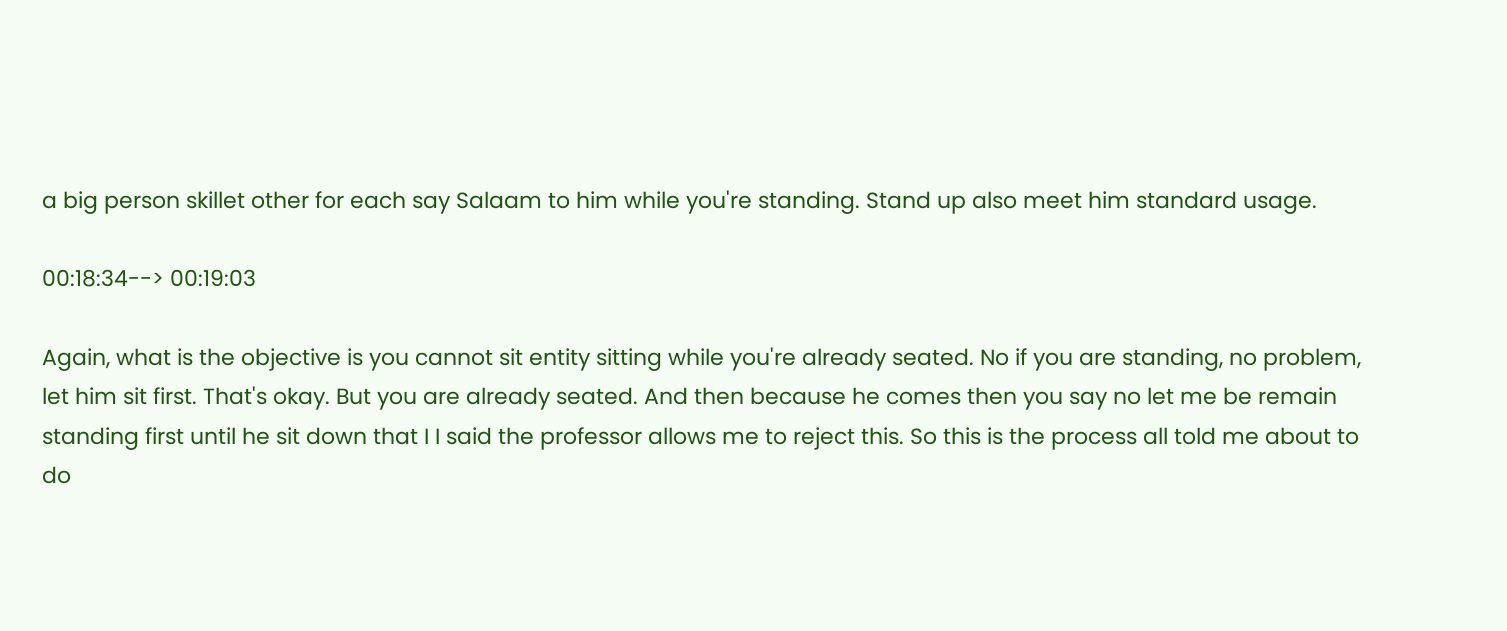a big person skillet other for each say Salaam to him while you're standing. Stand up also meet him standard usage.

00:18:34--> 00:19:03

Again, what is the objective is you cannot sit entity sitting while you're already seated. No if you are standing, no problem, let him sit first. That's okay. But you are already seated. And then because he comes then you say no let me be remain standing first until he sit down that I I said the professor allows me to reject this. So this is the process all told me about to do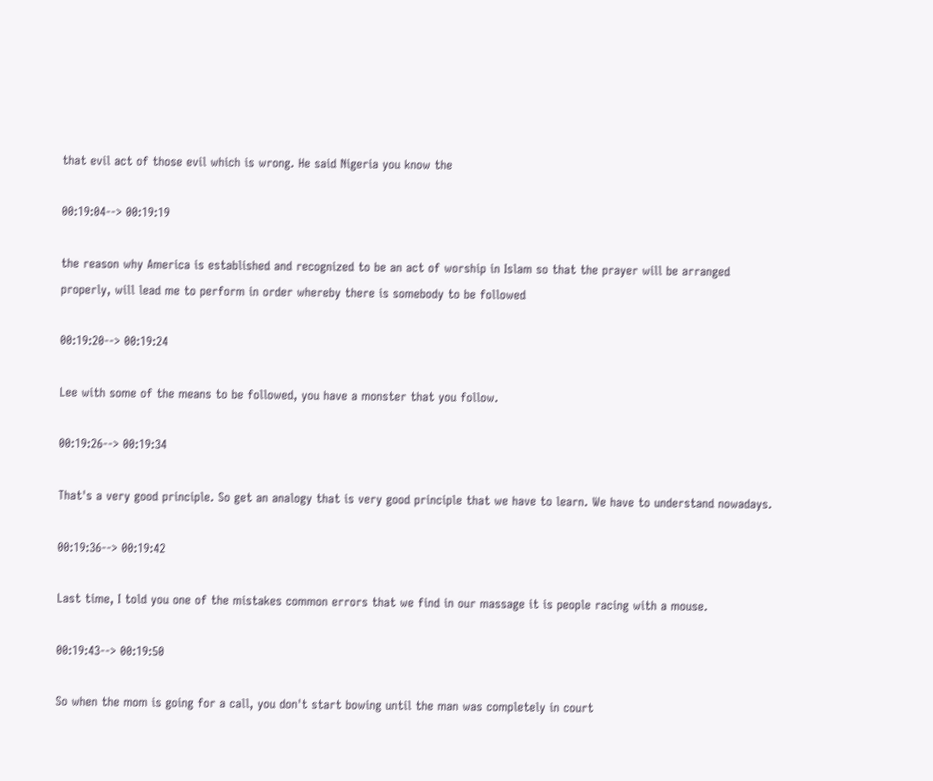that evil act of those evil which is wrong. He said Nigeria you know the

00:19:04--> 00:19:19

the reason why America is established and recognized to be an act of worship in Islam so that the prayer will be arranged properly, will lead me to perform in order whereby there is somebody to be followed

00:19:20--> 00:19:24

Lee with some of the means to be followed, you have a monster that you follow.

00:19:26--> 00:19:34

That's a very good principle. So get an analogy that is very good principle that we have to learn. We have to understand nowadays.

00:19:36--> 00:19:42

Last time, I told you one of the mistakes common errors that we find in our massage it is people racing with a mouse.

00:19:43--> 00:19:50

So when the mom is going for a call, you don't start bowing until the man was completely in court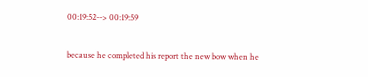00:19:52--> 00:19:59

because he completed his report the new bow when he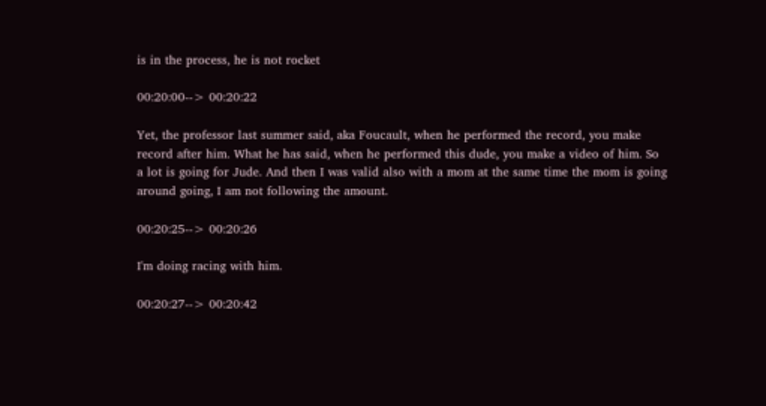is in the process, he is not rocket

00:20:00--> 00:20:22

Yet, the professor last summer said, aka Foucault, when he performed the record, you make record after him. What he has said, when he performed this dude, you make a video of him. So a lot is going for Jude. And then I was valid also with a mom at the same time the mom is going around going, I am not following the amount.

00:20:25--> 00:20:26

I'm doing racing with him.

00:20:27--> 00:20:42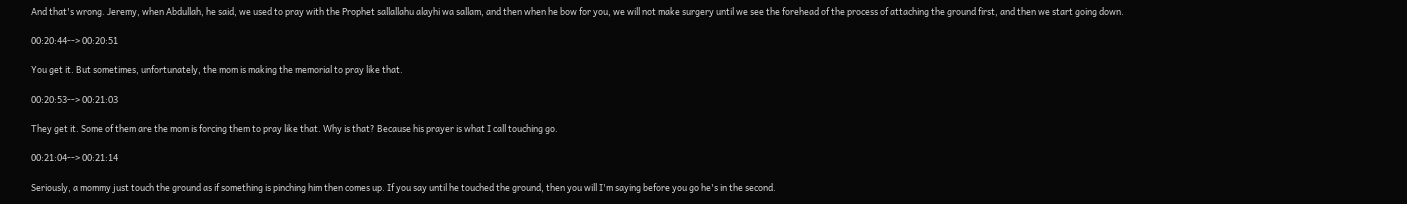And that's wrong. Jeremy, when Abdullah, he said, we used to pray with the Prophet sallallahu alayhi wa sallam, and then when he bow for you, we will not make surgery until we see the forehead of the process of attaching the ground first, and then we start going down.

00:20:44--> 00:20:51

You get it. But sometimes, unfortunately, the mom is making the memorial to pray like that.

00:20:53--> 00:21:03

They get it. Some of them are the mom is forcing them to pray like that. Why is that? Because his prayer is what I call touching go.

00:21:04--> 00:21:14

Seriously, a mommy just touch the ground as if something is pinching him then comes up. If you say until he touched the ground, then you will I'm saying before you go he's in the second.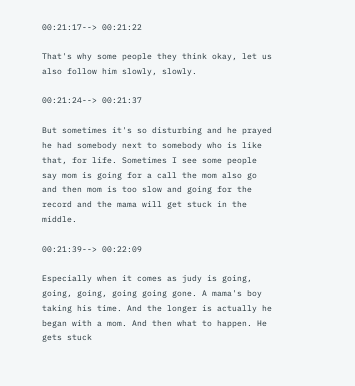00:21:17--> 00:21:22

That's why some people they think okay, let us also follow him slowly, slowly.

00:21:24--> 00:21:37

But sometimes it's so disturbing and he prayed he had somebody next to somebody who is like that, for life. Sometimes I see some people say mom is going for a call the mom also go and then mom is too slow and going for the record and the mama will get stuck in the middle.

00:21:39--> 00:22:09

Especially when it comes as judy is going, going, going, going going gone. A mama's boy taking his time. And the longer is actually he began with a mom. And then what to happen. He gets stuck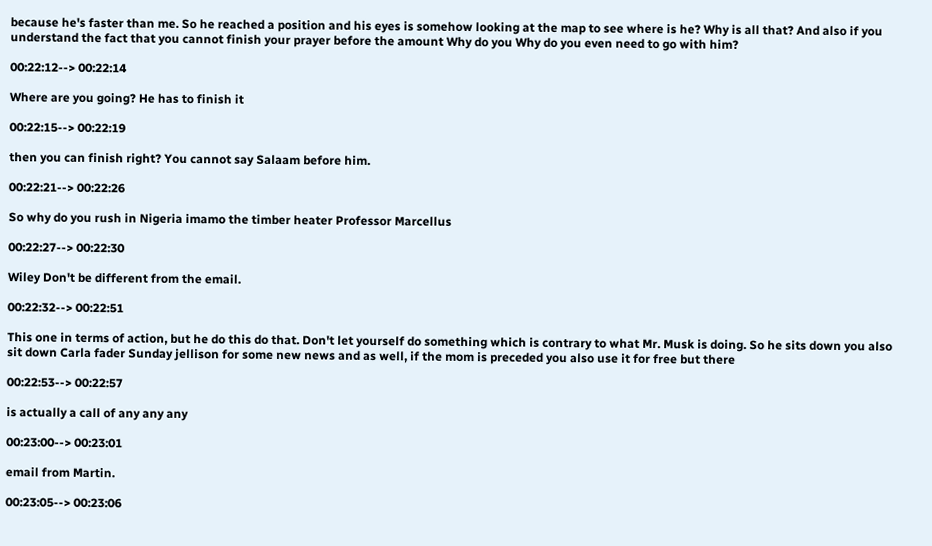because he's faster than me. So he reached a position and his eyes is somehow looking at the map to see where is he? Why is all that? And also if you understand the fact that you cannot finish your prayer before the amount Why do you Why do you even need to go with him?

00:22:12--> 00:22:14

Where are you going? He has to finish it

00:22:15--> 00:22:19

then you can finish right? You cannot say Salaam before him.

00:22:21--> 00:22:26

So why do you rush in Nigeria imamo the timber heater Professor Marcellus

00:22:27--> 00:22:30

Wiley Don't be different from the email.

00:22:32--> 00:22:51

This one in terms of action, but he do this do that. Don't let yourself do something which is contrary to what Mr. Musk is doing. So he sits down you also sit down Carla fader Sunday jellison for some new news and as well, if the mom is preceded you also use it for free but there

00:22:53--> 00:22:57

is actually a call of any any any

00:23:00--> 00:23:01

email from Martin.

00:23:05--> 00:23:06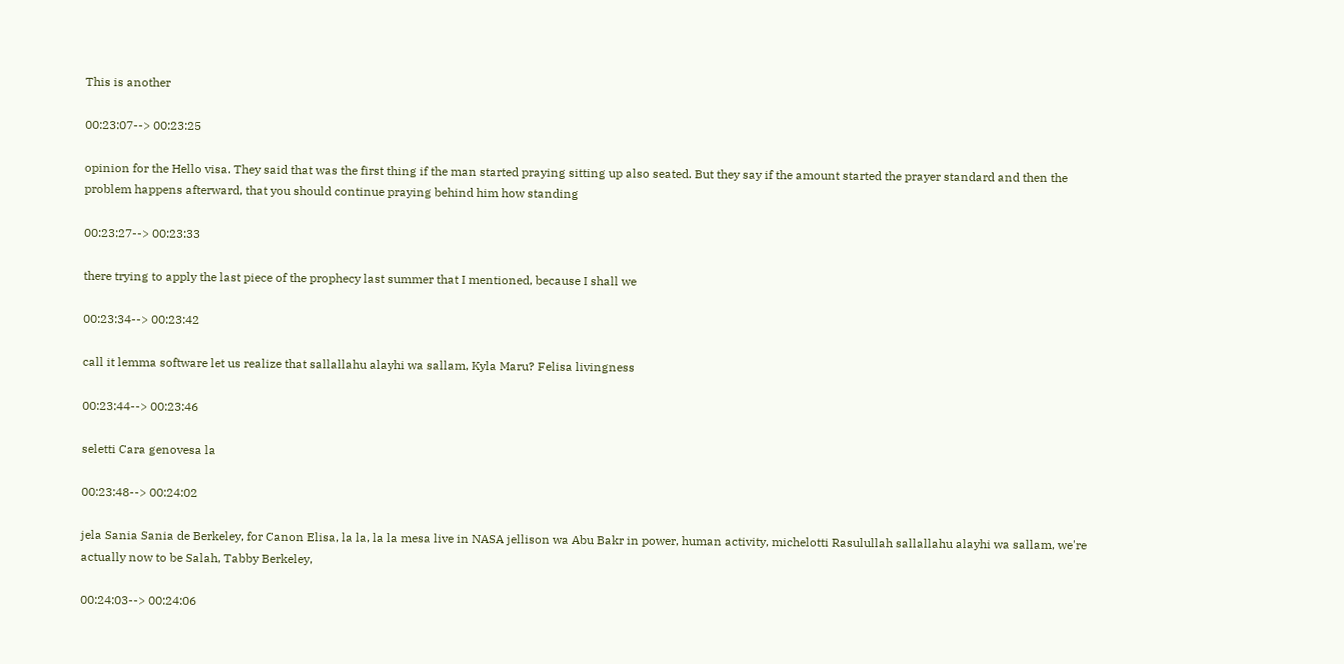This is another

00:23:07--> 00:23:25

opinion for the Hello visa. They said that was the first thing if the man started praying sitting up also seated. But they say if the amount started the prayer standard and then the problem happens afterward, that you should continue praying behind him how standing

00:23:27--> 00:23:33

there trying to apply the last piece of the prophecy last summer that I mentioned, because I shall we

00:23:34--> 00:23:42

call it lemma software let us realize that sallallahu alayhi wa sallam, Kyla Maru? Felisa livingness

00:23:44--> 00:23:46

seletti Cara genovesa la

00:23:48--> 00:24:02

jela Sania Sania de Berkeley, for Canon Elisa, la la, la la mesa live in NASA jellison wa Abu Bakr in power, human activity, michelotti Rasulullah sallallahu alayhi wa sallam, we're actually now to be Salah, Tabby Berkeley,

00:24:03--> 00:24:06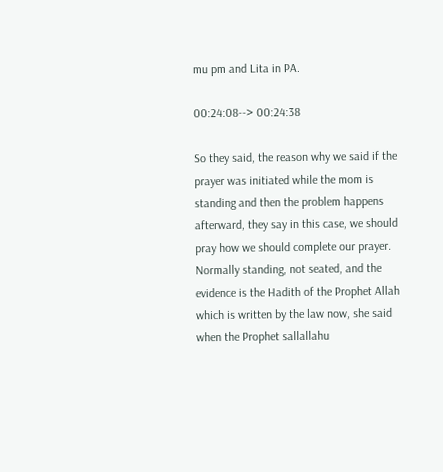mu pm and Lita in PA.

00:24:08--> 00:24:38

So they said, the reason why we said if the prayer was initiated while the mom is standing and then the problem happens afterward, they say in this case, we should pray how we should complete our prayer. Normally standing, not seated, and the evidence is the Hadith of the Prophet Allah which is written by the law now, she said when the Prophet sallallahu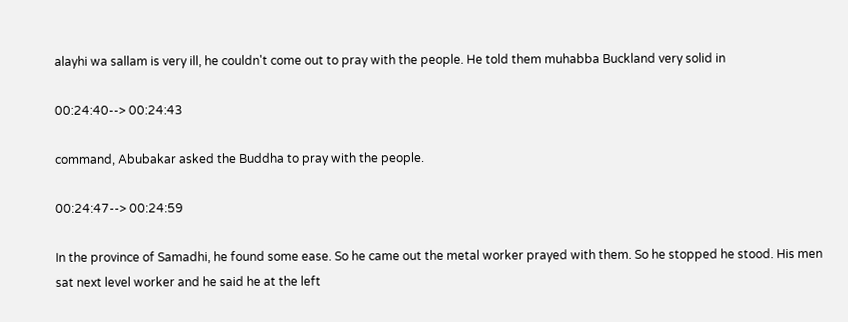alayhi wa sallam is very ill, he couldn't come out to pray with the people. He told them muhabba Buckland very solid in

00:24:40--> 00:24:43

command, Abubakar asked the Buddha to pray with the people.

00:24:47--> 00:24:59

In the province of Samadhi, he found some ease. So he came out the metal worker prayed with them. So he stopped he stood. His men sat next level worker and he said he at the left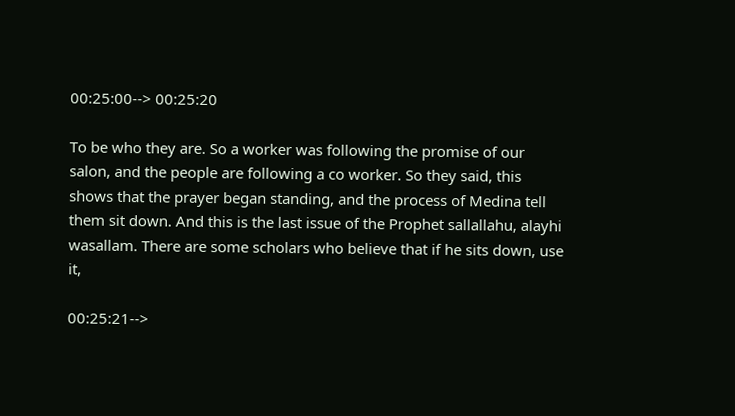00:25:00--> 00:25:20

To be who they are. So a worker was following the promise of our salon, and the people are following a co worker. So they said, this shows that the prayer began standing, and the process of Medina tell them sit down. And this is the last issue of the Prophet sallallahu, alayhi wasallam. There are some scholars who believe that if he sits down, use it,

00:25:21-->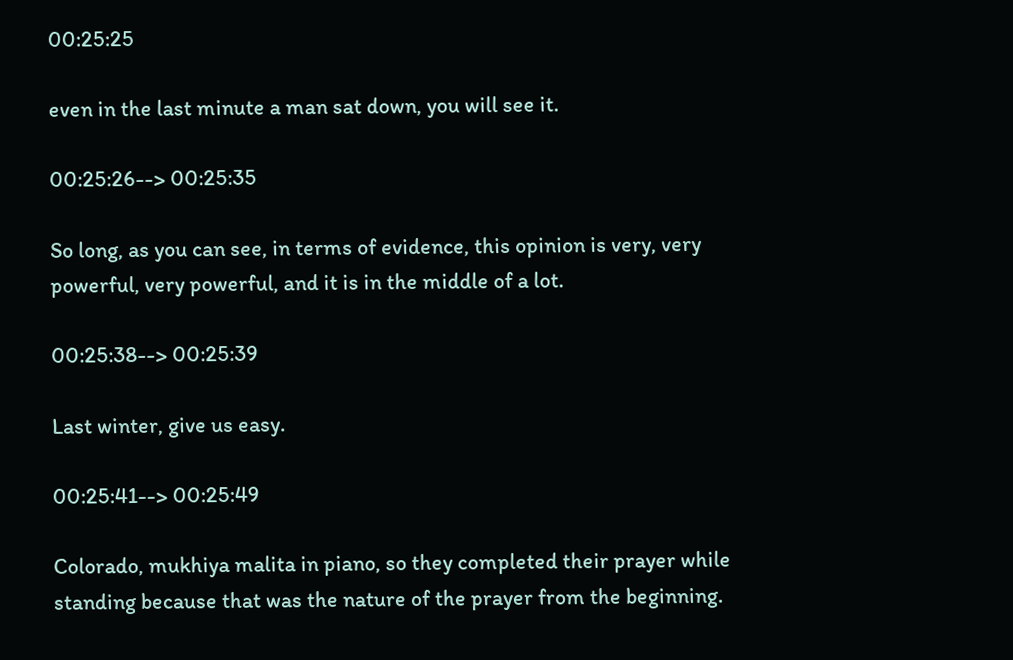00:25:25

even in the last minute a man sat down, you will see it.

00:25:26--> 00:25:35

So long, as you can see, in terms of evidence, this opinion is very, very powerful, very powerful, and it is in the middle of a lot.

00:25:38--> 00:25:39

Last winter, give us easy.

00:25:41--> 00:25:49

Colorado, mukhiya malita in piano, so they completed their prayer while standing because that was the nature of the prayer from the beginning.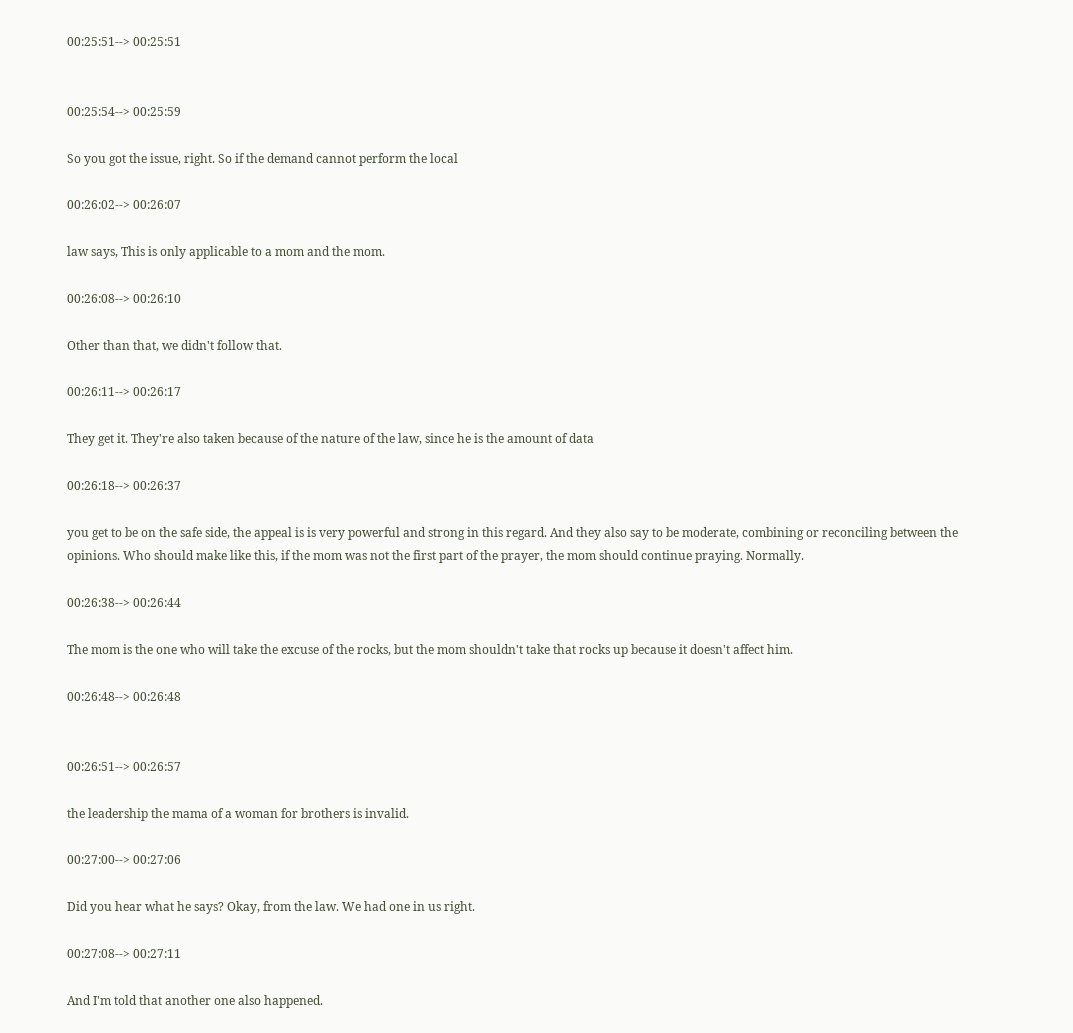00:25:51--> 00:25:51


00:25:54--> 00:25:59

So you got the issue, right. So if the demand cannot perform the local

00:26:02--> 00:26:07

law says, This is only applicable to a mom and the mom.

00:26:08--> 00:26:10

Other than that, we didn't follow that.

00:26:11--> 00:26:17

They get it. They're also taken because of the nature of the law, since he is the amount of data

00:26:18--> 00:26:37

you get to be on the safe side, the appeal is is very powerful and strong in this regard. And they also say to be moderate, combining or reconciling between the opinions. Who should make like this, if the mom was not the first part of the prayer, the mom should continue praying. Normally.

00:26:38--> 00:26:44

The mom is the one who will take the excuse of the rocks, but the mom shouldn't take that rocks up because it doesn't affect him.

00:26:48--> 00:26:48


00:26:51--> 00:26:57

the leadership the mama of a woman for brothers is invalid.

00:27:00--> 00:27:06

Did you hear what he says? Okay, from the law. We had one in us right.

00:27:08--> 00:27:11

And I'm told that another one also happened.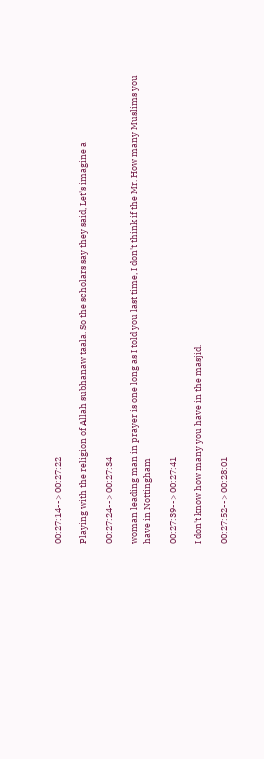00:27:14--> 00:27:22

Playing with the religion of Allah subhanaw taala. So the scholars say they said, Let's imagine a

00:27:24--> 00:27:34

woman leading man in prayer is one long as I told you last time, I don't think if the Mr. How many Muslims you have in Nottingham

00:27:39--> 00:27:41

I don't know how many you have in the masjid.

00:27:52--> 00:28:01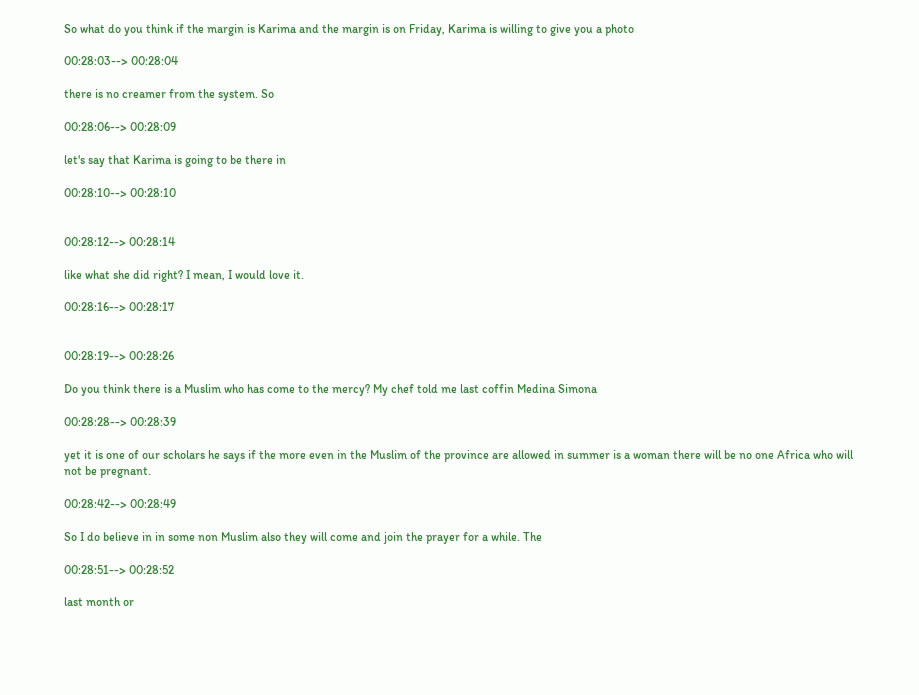So what do you think if the margin is Karima and the margin is on Friday, Karima is willing to give you a photo

00:28:03--> 00:28:04

there is no creamer from the system. So

00:28:06--> 00:28:09

let's say that Karima is going to be there in

00:28:10--> 00:28:10


00:28:12--> 00:28:14

like what she did right? I mean, I would love it.

00:28:16--> 00:28:17


00:28:19--> 00:28:26

Do you think there is a Muslim who has come to the mercy? My chef told me last coffin Medina Simona

00:28:28--> 00:28:39

yet it is one of our scholars he says if the more even in the Muslim of the province are allowed in summer is a woman there will be no one Africa who will not be pregnant.

00:28:42--> 00:28:49

So I do believe in in some non Muslim also they will come and join the prayer for a while. The

00:28:51--> 00:28:52

last month or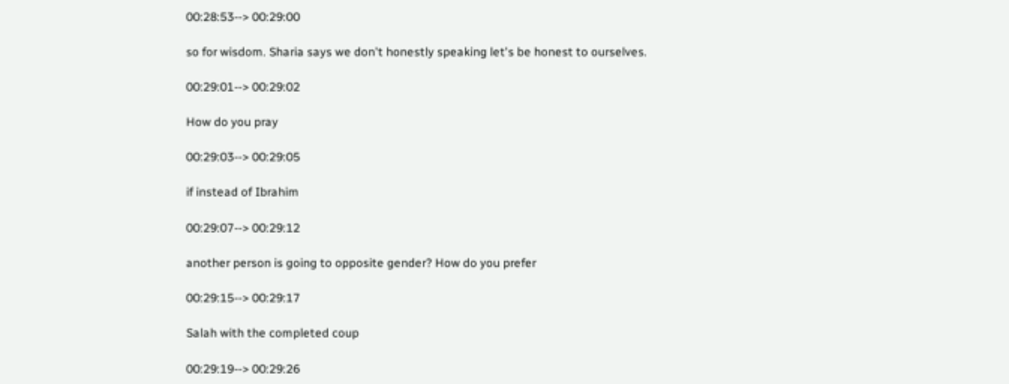00:28:53--> 00:29:00

so for wisdom. Sharia says we don't honestly speaking let's be honest to ourselves.

00:29:01--> 00:29:02

How do you pray

00:29:03--> 00:29:05

if instead of Ibrahim

00:29:07--> 00:29:12

another person is going to opposite gender? How do you prefer

00:29:15--> 00:29:17

Salah with the completed coup

00:29:19--> 00:29:26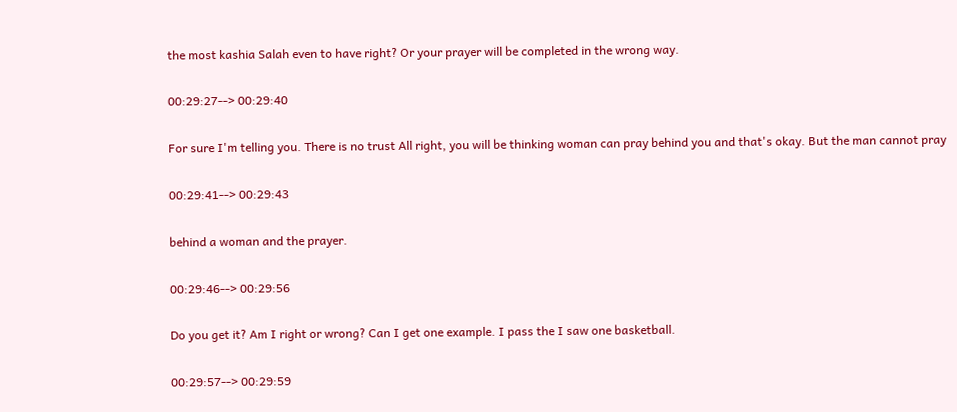the most kashia Salah even to have right? Or your prayer will be completed in the wrong way.

00:29:27--> 00:29:40

For sure I'm telling you. There is no trust All right, you will be thinking woman can pray behind you and that's okay. But the man cannot pray

00:29:41--> 00:29:43

behind a woman and the prayer.

00:29:46--> 00:29:56

Do you get it? Am I right or wrong? Can I get one example. I pass the I saw one basketball.

00:29:57--> 00:29:59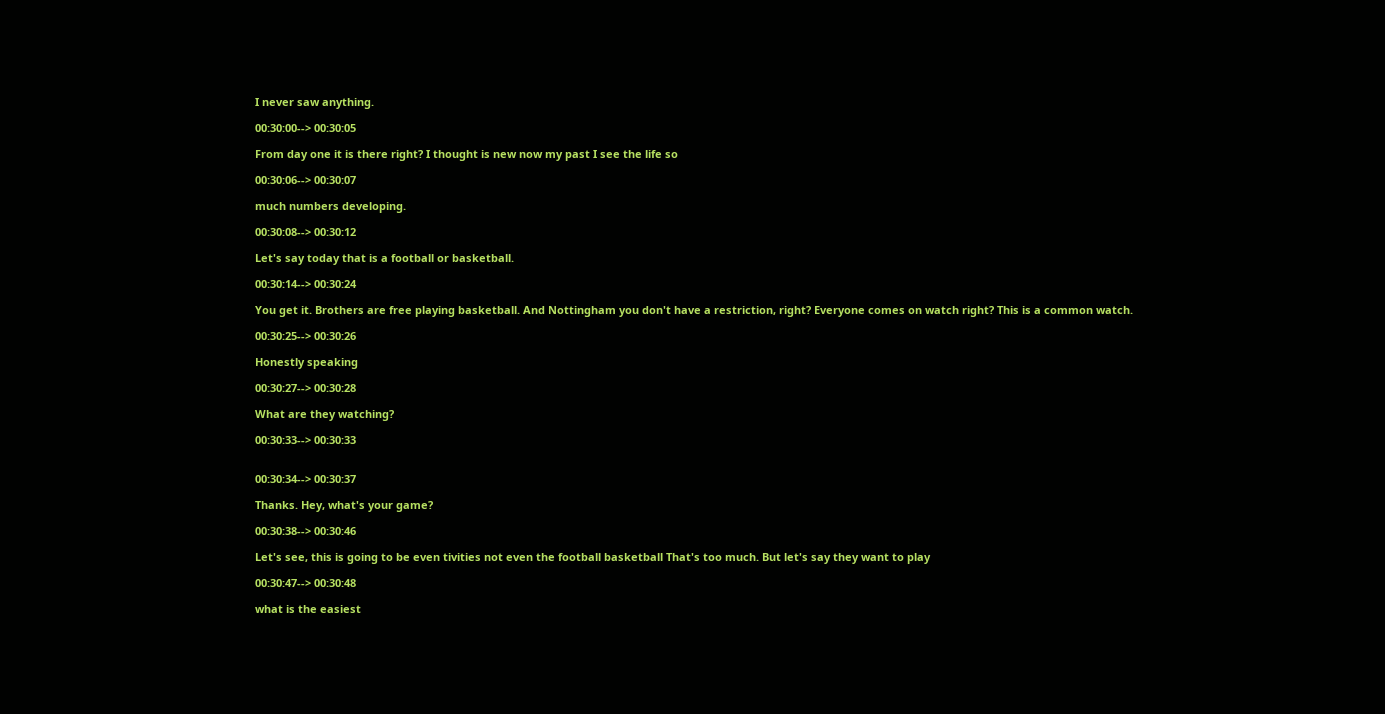I never saw anything.

00:30:00--> 00:30:05

From day one it is there right? I thought is new now my past I see the life so

00:30:06--> 00:30:07

much numbers developing.

00:30:08--> 00:30:12

Let's say today that is a football or basketball.

00:30:14--> 00:30:24

You get it. Brothers are free playing basketball. And Nottingham you don't have a restriction, right? Everyone comes on watch right? This is a common watch.

00:30:25--> 00:30:26

Honestly speaking

00:30:27--> 00:30:28

What are they watching?

00:30:33--> 00:30:33


00:30:34--> 00:30:37

Thanks. Hey, what's your game?

00:30:38--> 00:30:46

Let's see, this is going to be even tivities not even the football basketball That's too much. But let's say they want to play

00:30:47--> 00:30:48

what is the easiest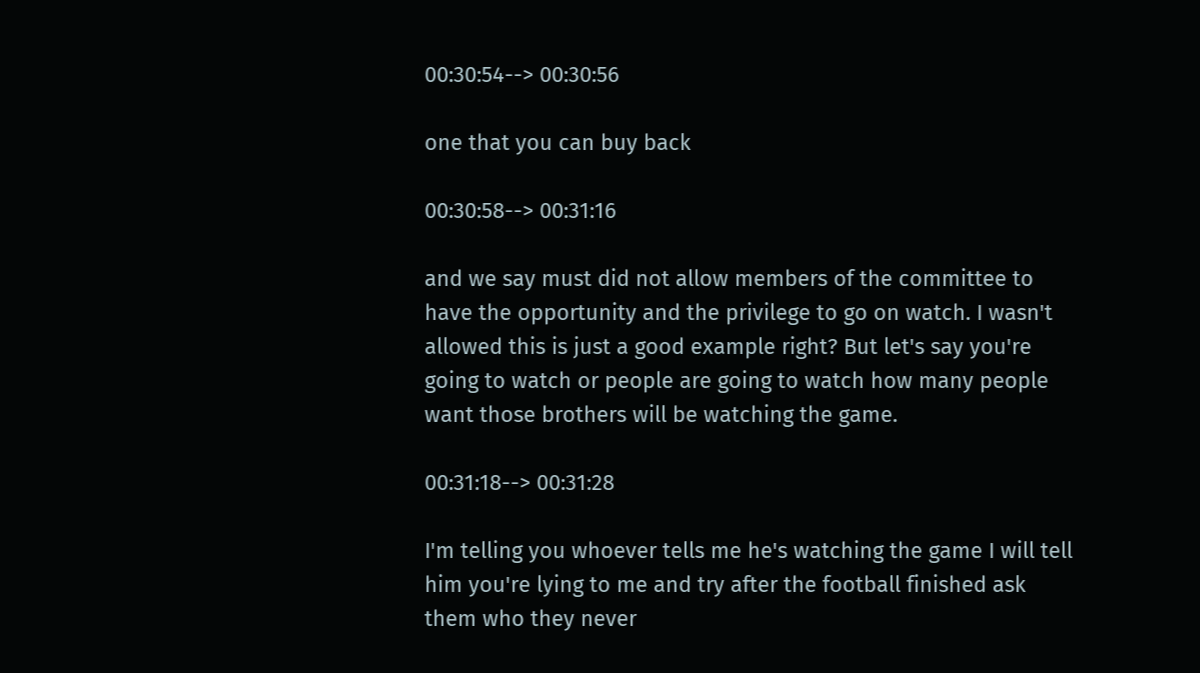00:30:54--> 00:30:56

one that you can buy back

00:30:58--> 00:31:16

and we say must did not allow members of the committee to have the opportunity and the privilege to go on watch. I wasn't allowed this is just a good example right? But let's say you're going to watch or people are going to watch how many people want those brothers will be watching the game.

00:31:18--> 00:31:28

I'm telling you whoever tells me he's watching the game I will tell him you're lying to me and try after the football finished ask them who they never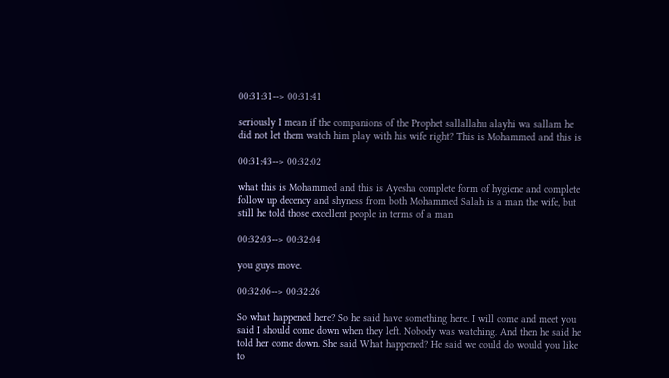00:31:31--> 00:31:41

seriously I mean if the companions of the Prophet sallallahu alayhi wa sallam he did not let them watch him play with his wife right? This is Mohammed and this is

00:31:43--> 00:32:02

what this is Mohammed and this is Ayesha complete form of hygiene and complete follow up decency and shyness from both Mohammed Salah is a man the wife, but still he told those excellent people in terms of a man

00:32:03--> 00:32:04

you guys move.

00:32:06--> 00:32:26

So what happened here? So he said have something here. I will come and meet you said I should come down when they left. Nobody was watching. And then he said he told her come down. She said What happened? He said we could do would you like to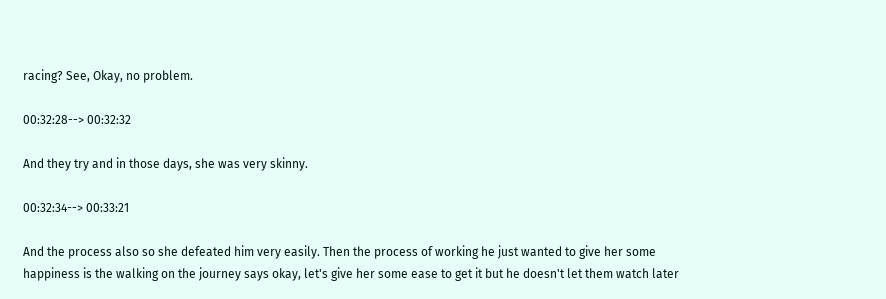racing? See, Okay, no problem.

00:32:28--> 00:32:32

And they try and in those days, she was very skinny.

00:32:34--> 00:33:21

And the process also so she defeated him very easily. Then the process of working he just wanted to give her some happiness is the walking on the journey says okay, let's give her some ease to get it but he doesn't let them watch later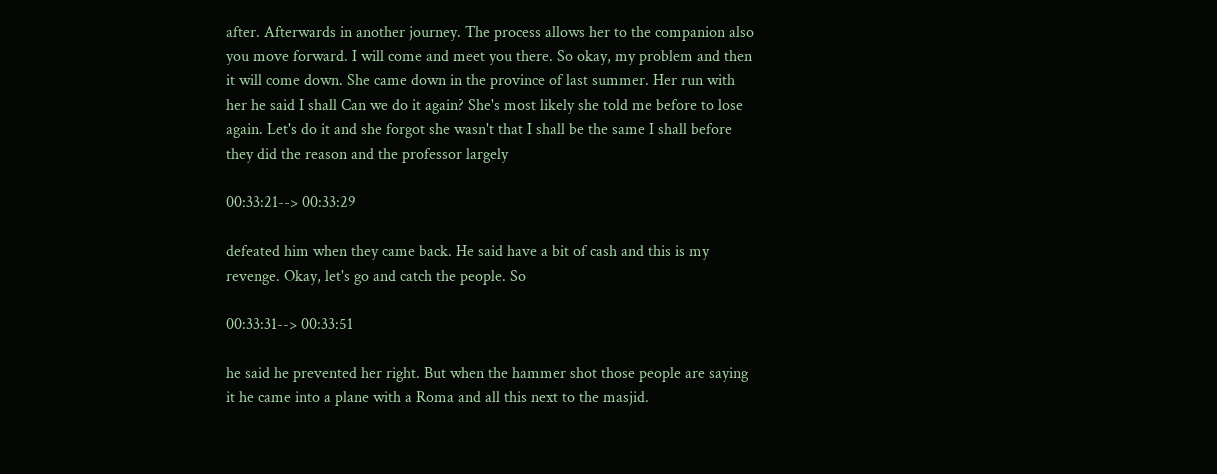after. Afterwards in another journey. The process allows her to the companion also you move forward. I will come and meet you there. So okay, my problem and then it will come down. She came down in the province of last summer. Her run with her he said I shall Can we do it again? She's most likely she told me before to lose again. Let's do it and she forgot she wasn't that I shall be the same I shall before they did the reason and the professor largely

00:33:21--> 00:33:29

defeated him when they came back. He said have a bit of cash and this is my revenge. Okay, let's go and catch the people. So

00:33:31--> 00:33:51

he said he prevented her right. But when the hammer shot those people are saying it he came into a plane with a Roma and all this next to the masjid.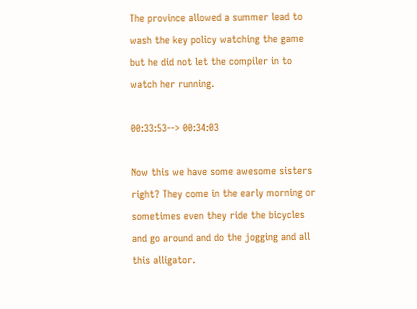The province allowed a summer lead to wash the key policy watching the game but he did not let the compiler in to watch her running.

00:33:53--> 00:34:03

Now this we have some awesome sisters right? They come in the early morning or sometimes even they ride the bicycles and go around and do the jogging and all this alligator.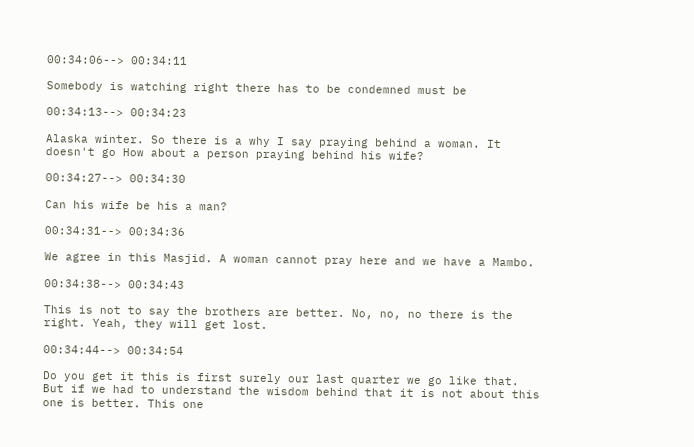00:34:06--> 00:34:11

Somebody is watching right there has to be condemned must be

00:34:13--> 00:34:23

Alaska winter. So there is a why I say praying behind a woman. It doesn't go How about a person praying behind his wife?

00:34:27--> 00:34:30

Can his wife be his a man?

00:34:31--> 00:34:36

We agree in this Masjid. A woman cannot pray here and we have a Mambo.

00:34:38--> 00:34:43

This is not to say the brothers are better. No, no, no there is the right. Yeah, they will get lost.

00:34:44--> 00:34:54

Do you get it this is first surely our last quarter we go like that. But if we had to understand the wisdom behind that it is not about this one is better. This one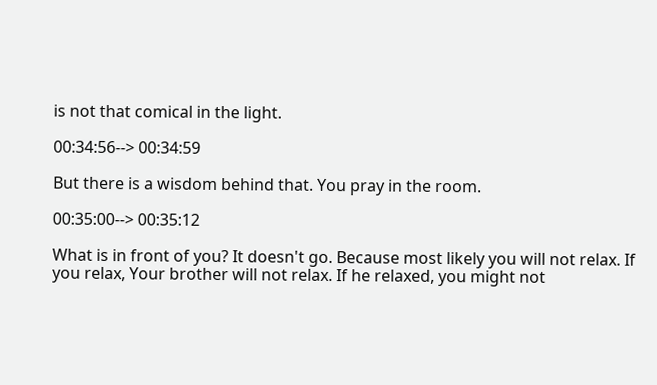is not that comical in the light.

00:34:56--> 00:34:59

But there is a wisdom behind that. You pray in the room.

00:35:00--> 00:35:12

What is in front of you? It doesn't go. Because most likely you will not relax. If you relax, Your brother will not relax. If he relaxed, you might not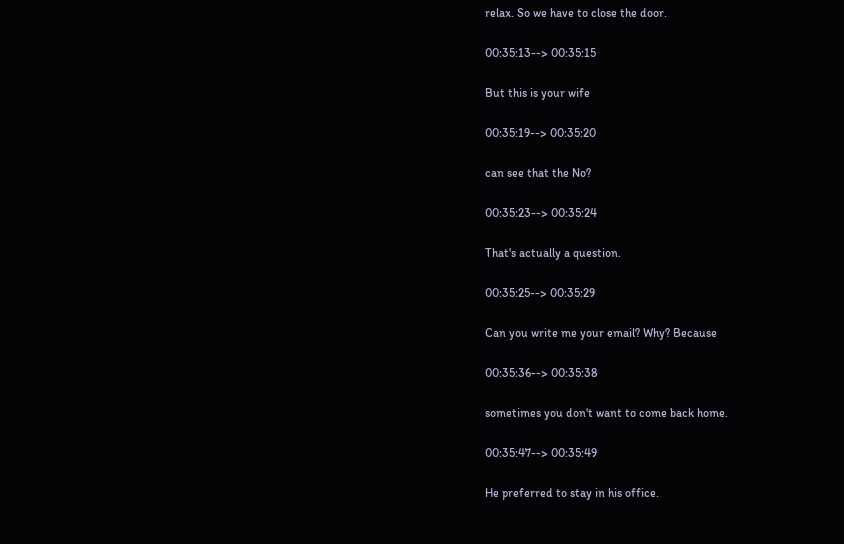relax. So we have to close the door.

00:35:13--> 00:35:15

But this is your wife

00:35:19--> 00:35:20

can see that the No?

00:35:23--> 00:35:24

That's actually a question.

00:35:25--> 00:35:29

Can you write me your email? Why? Because

00:35:36--> 00:35:38

sometimes you don't want to come back home.

00:35:47--> 00:35:49

He preferred to stay in his office.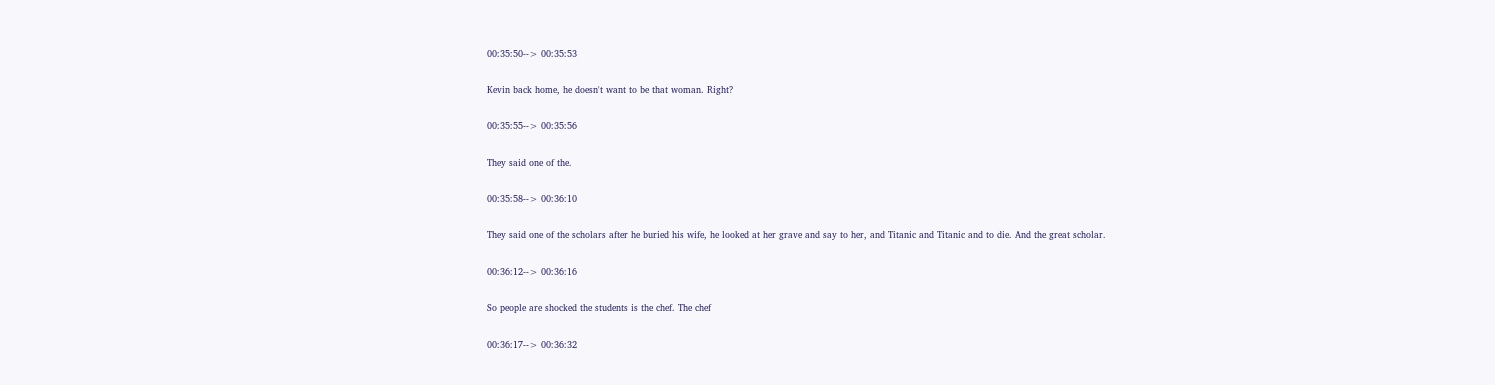00:35:50--> 00:35:53

Kevin back home, he doesn't want to be that woman. Right?

00:35:55--> 00:35:56

They said one of the.

00:35:58--> 00:36:10

They said one of the scholars after he buried his wife, he looked at her grave and say to her, and Titanic and Titanic and to die. And the great scholar.

00:36:12--> 00:36:16

So people are shocked the students is the chef. The chef

00:36:17--> 00:36:32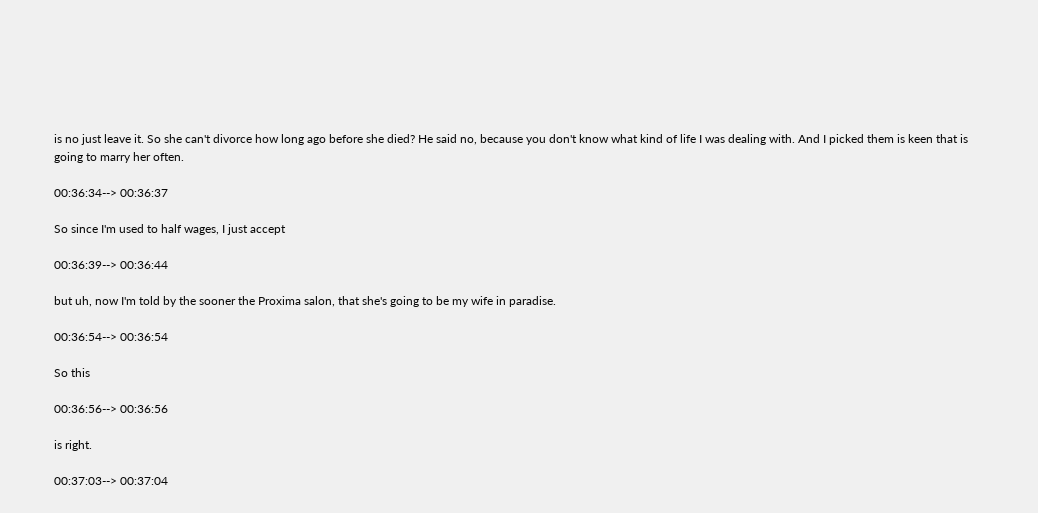is no just leave it. So she can't divorce how long ago before she died? He said no, because you don't know what kind of life I was dealing with. And I picked them is keen that is going to marry her often.

00:36:34--> 00:36:37

So since I'm used to half wages, I just accept

00:36:39--> 00:36:44

but uh, now I'm told by the sooner the Proxima salon, that she's going to be my wife in paradise.

00:36:54--> 00:36:54

So this

00:36:56--> 00:36:56

is right.

00:37:03--> 00:37:04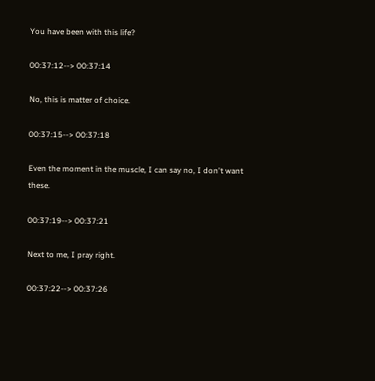You have been with this life?

00:37:12--> 00:37:14

No, this is matter of choice.

00:37:15--> 00:37:18

Even the moment in the muscle, I can say no, I don't want these.

00:37:19--> 00:37:21

Next to me, I pray right.

00:37:22--> 00:37:26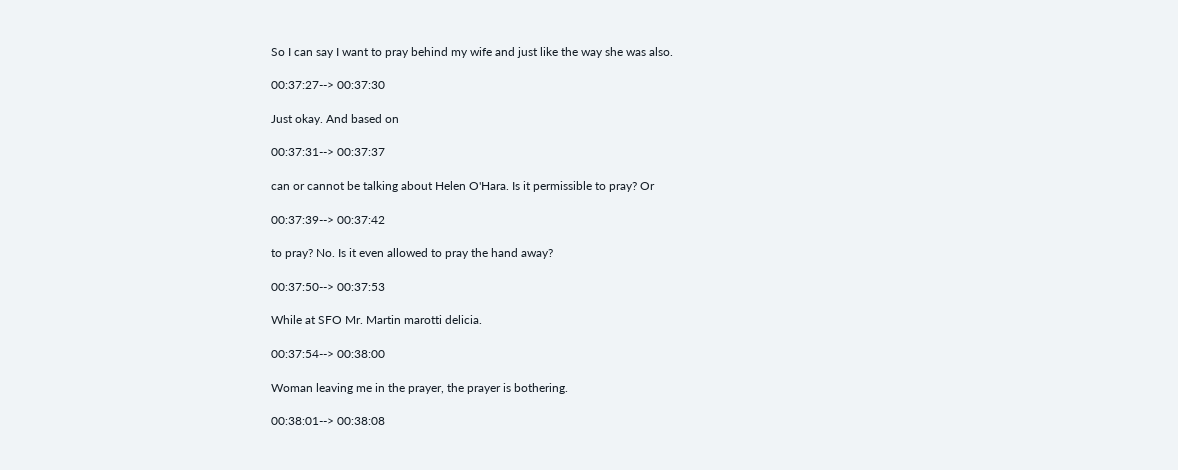So I can say I want to pray behind my wife and just like the way she was also.

00:37:27--> 00:37:30

Just okay. And based on

00:37:31--> 00:37:37

can or cannot be talking about Helen O'Hara. Is it permissible to pray? Or

00:37:39--> 00:37:42

to pray? No. Is it even allowed to pray the hand away?

00:37:50--> 00:37:53

While at SFO Mr. Martin marotti delicia.

00:37:54--> 00:38:00

Woman leaving me in the prayer, the prayer is bothering.

00:38:01--> 00:38:08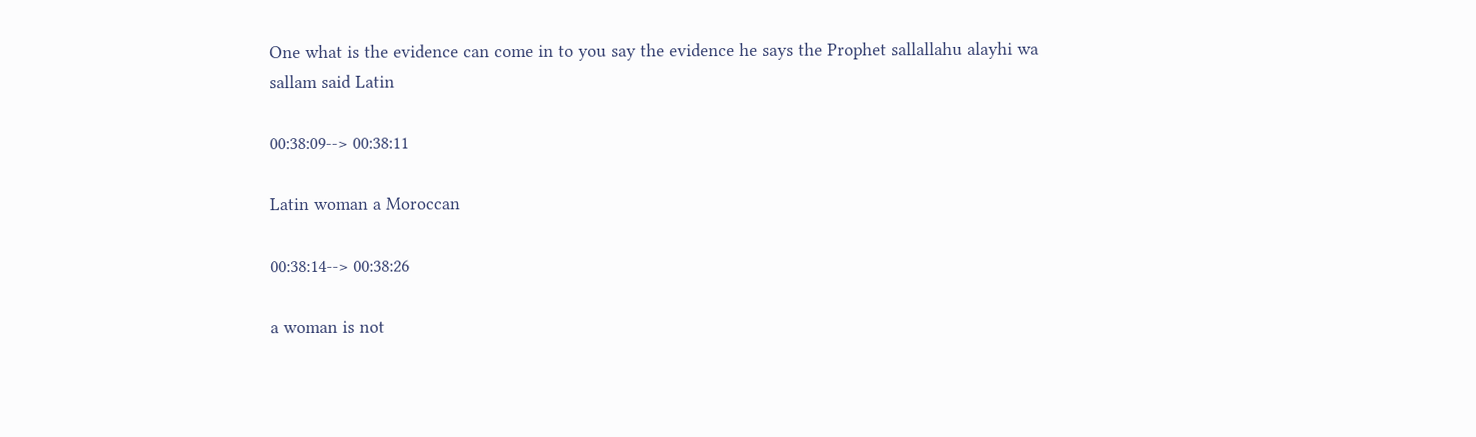One what is the evidence can come in to you say the evidence he says the Prophet sallallahu alayhi wa sallam said Latin

00:38:09--> 00:38:11

Latin woman a Moroccan

00:38:14--> 00:38:26

a woman is not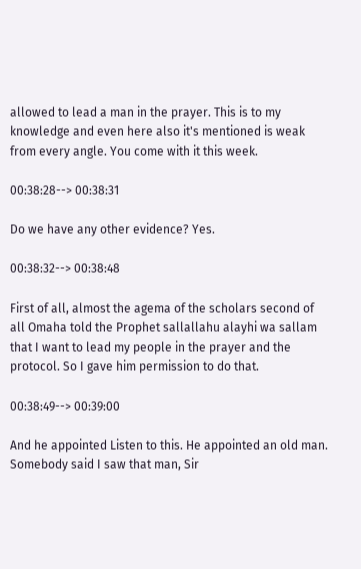allowed to lead a man in the prayer. This is to my knowledge and even here also it's mentioned is weak from every angle. You come with it this week.

00:38:28--> 00:38:31

Do we have any other evidence? Yes.

00:38:32--> 00:38:48

First of all, almost the agema of the scholars second of all Omaha told the Prophet sallallahu alayhi wa sallam that I want to lead my people in the prayer and the protocol. So I gave him permission to do that.

00:38:49--> 00:39:00

And he appointed Listen to this. He appointed an old man. Somebody said I saw that man, Sir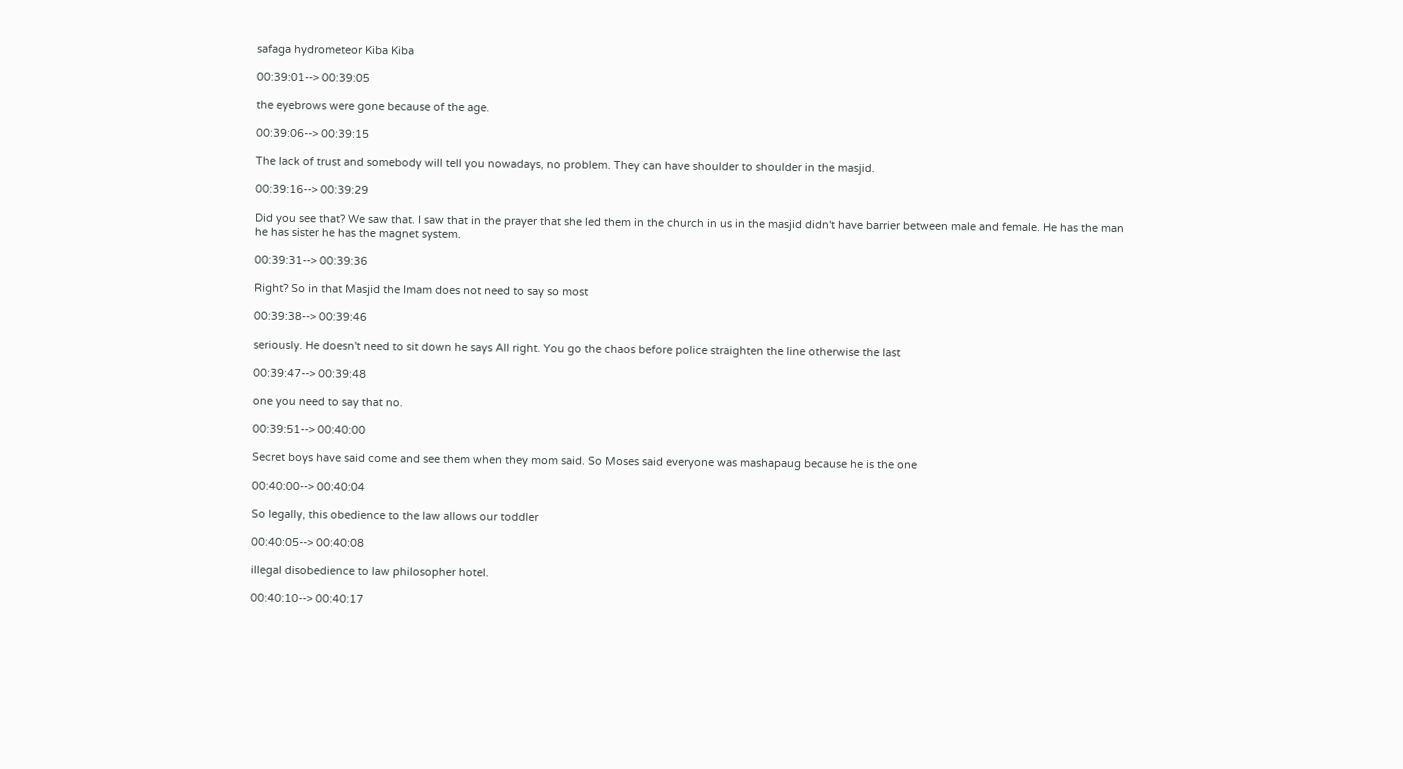safaga hydrometeor Kiba Kiba

00:39:01--> 00:39:05

the eyebrows were gone because of the age.

00:39:06--> 00:39:15

The lack of trust and somebody will tell you nowadays, no problem. They can have shoulder to shoulder in the masjid.

00:39:16--> 00:39:29

Did you see that? We saw that. I saw that in the prayer that she led them in the church in us in the masjid didn't have barrier between male and female. He has the man he has sister he has the magnet system.

00:39:31--> 00:39:36

Right? So in that Masjid the Imam does not need to say so most

00:39:38--> 00:39:46

seriously. He doesn't need to sit down he says All right. You go the chaos before police straighten the line otherwise the last

00:39:47--> 00:39:48

one you need to say that no.

00:39:51--> 00:40:00

Secret boys have said come and see them when they mom said. So Moses said everyone was mashapaug because he is the one

00:40:00--> 00:40:04

So legally, this obedience to the law allows our toddler

00:40:05--> 00:40:08

illegal disobedience to law philosopher hotel.

00:40:10--> 00:40:17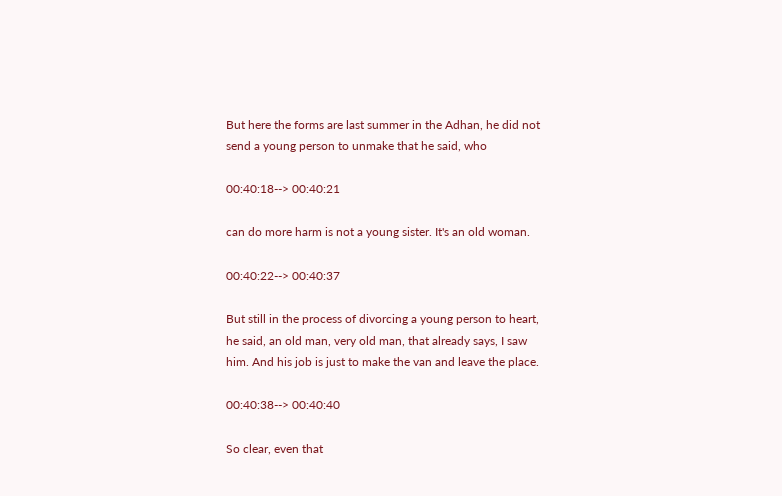But here the forms are last summer in the Adhan, he did not send a young person to unmake that he said, who

00:40:18--> 00:40:21

can do more harm is not a young sister. It's an old woman.

00:40:22--> 00:40:37

But still in the process of divorcing a young person to heart, he said, an old man, very old man, that already says, I saw him. And his job is just to make the van and leave the place.

00:40:38--> 00:40:40

So clear, even that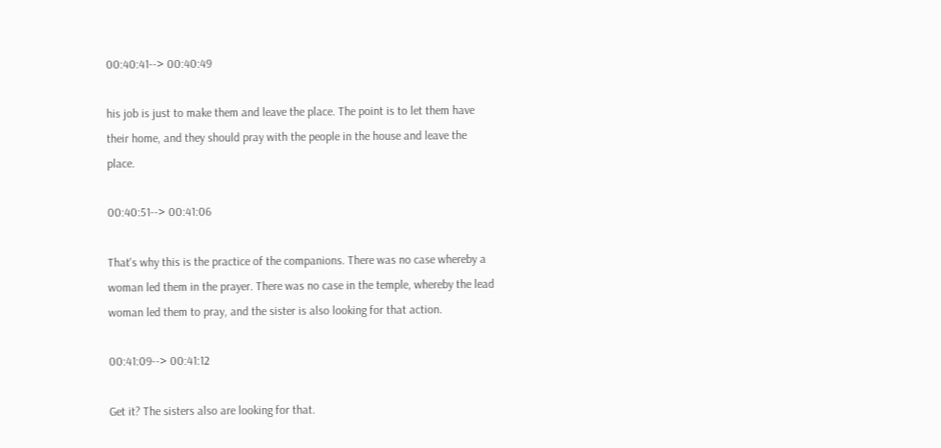00:40:41--> 00:40:49

his job is just to make them and leave the place. The point is to let them have their home, and they should pray with the people in the house and leave the place.

00:40:51--> 00:41:06

That's why this is the practice of the companions. There was no case whereby a woman led them in the prayer. There was no case in the temple, whereby the lead woman led them to pray, and the sister is also looking for that action.

00:41:09--> 00:41:12

Get it? The sisters also are looking for that.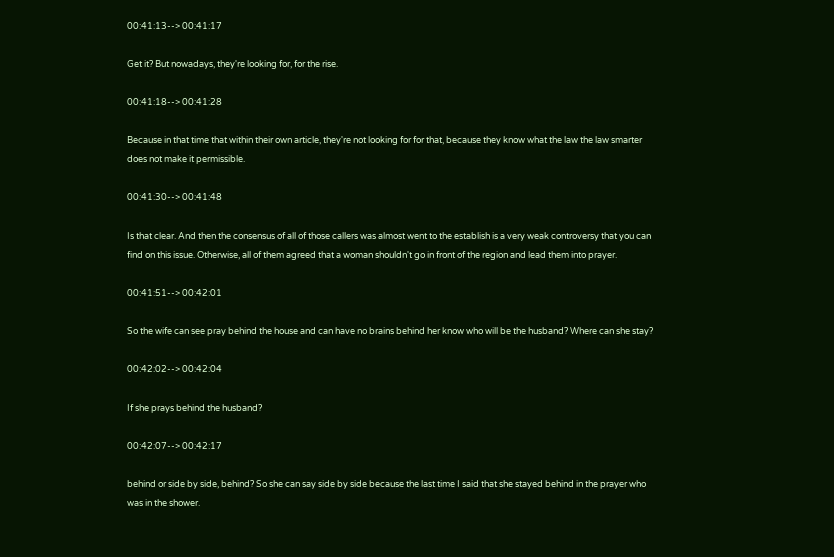00:41:13--> 00:41:17

Get it? But nowadays, they're looking for, for the rise.

00:41:18--> 00:41:28

Because in that time that within their own article, they're not looking for for that, because they know what the law the law smarter does not make it permissible.

00:41:30--> 00:41:48

Is that clear. And then the consensus of all of those callers was almost went to the establish is a very weak controversy that you can find on this issue. Otherwise, all of them agreed that a woman shouldn't go in front of the region and lead them into prayer.

00:41:51--> 00:42:01

So the wife can see pray behind the house and can have no brains behind her know who will be the husband? Where can she stay?

00:42:02--> 00:42:04

If she prays behind the husband?

00:42:07--> 00:42:17

behind or side by side, behind? So she can say side by side because the last time I said that she stayed behind in the prayer who was in the shower.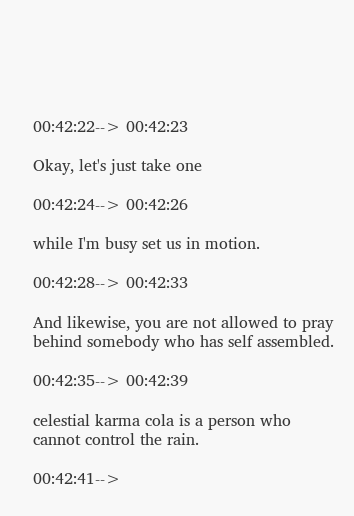00:42:22--> 00:42:23

Okay, let's just take one

00:42:24--> 00:42:26

while I'm busy set us in motion.

00:42:28--> 00:42:33

And likewise, you are not allowed to pray behind somebody who has self assembled.

00:42:35--> 00:42:39

celestial karma cola is a person who cannot control the rain.

00:42:41-->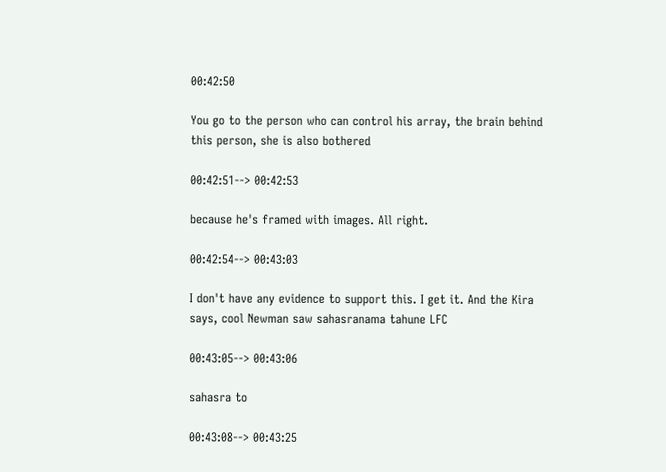00:42:50

You go to the person who can control his array, the brain behind this person, she is also bothered

00:42:51--> 00:42:53

because he's framed with images. All right.

00:42:54--> 00:43:03

I don't have any evidence to support this. I get it. And the Kira says, cool Newman saw sahasranama tahune LFC

00:43:05--> 00:43:06

sahasra to

00:43:08--> 00:43:25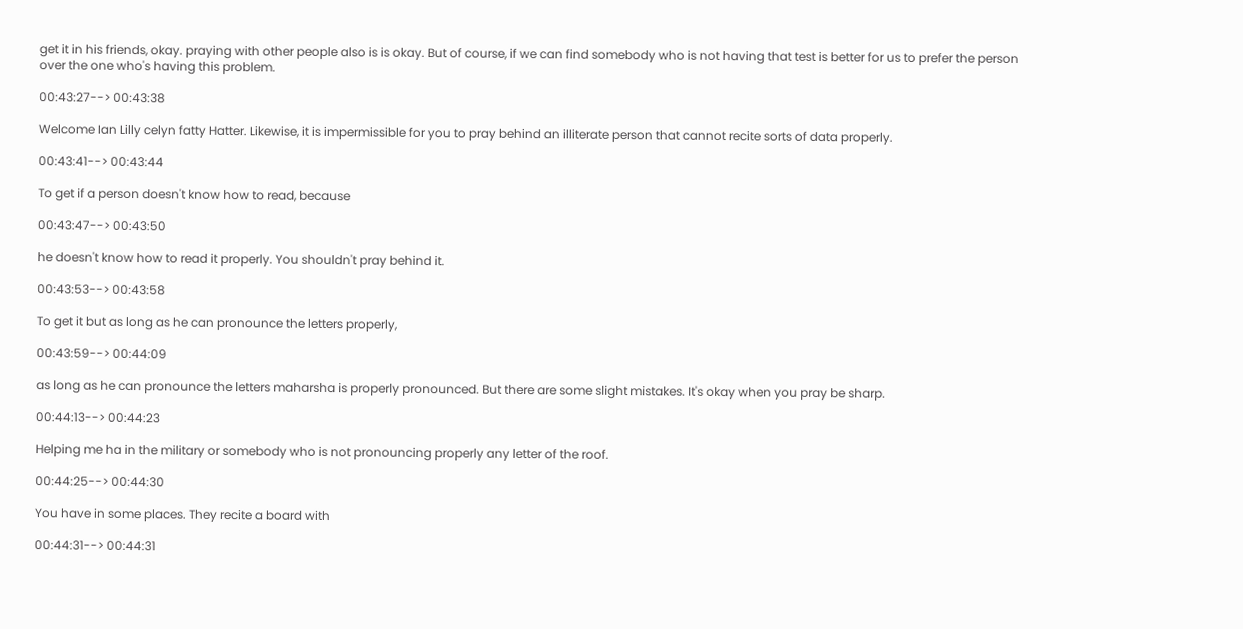get it in his friends, okay. praying with other people also is is okay. But of course, if we can find somebody who is not having that test is better for us to prefer the person over the one who's having this problem.

00:43:27--> 00:43:38

Welcome Ian Lilly celyn fatty Hatter. Likewise, it is impermissible for you to pray behind an illiterate person that cannot recite sorts of data properly.

00:43:41--> 00:43:44

To get if a person doesn't know how to read, because

00:43:47--> 00:43:50

he doesn't know how to read it properly. You shouldn't pray behind it.

00:43:53--> 00:43:58

To get it but as long as he can pronounce the letters properly,

00:43:59--> 00:44:09

as long as he can pronounce the letters maharsha is properly pronounced. But there are some slight mistakes. It's okay when you pray be sharp.

00:44:13--> 00:44:23

Helping me ha in the military or somebody who is not pronouncing properly any letter of the roof.

00:44:25--> 00:44:30

You have in some places. They recite a board with

00:44:31--> 00:44:31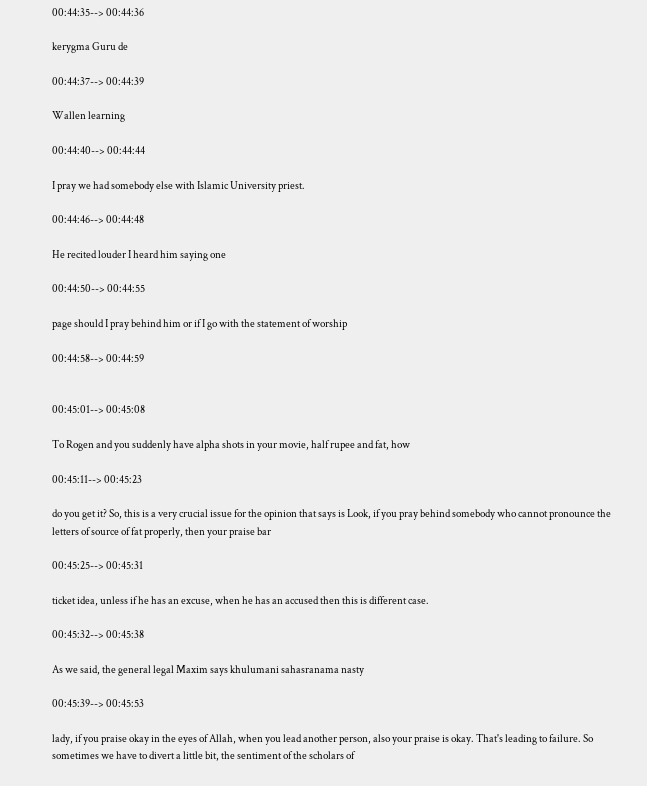00:44:35--> 00:44:36

kerygma Guru de

00:44:37--> 00:44:39

Wallen learning

00:44:40--> 00:44:44

I pray we had somebody else with Islamic University priest.

00:44:46--> 00:44:48

He recited louder I heard him saying one

00:44:50--> 00:44:55

page should I pray behind him or if I go with the statement of worship

00:44:58--> 00:44:59


00:45:01--> 00:45:08

To Rogen and you suddenly have alpha shots in your movie, half rupee and fat, how

00:45:11--> 00:45:23

do you get it? So, this is a very crucial issue for the opinion that says is Look, if you pray behind somebody who cannot pronounce the letters of source of fat properly, then your praise bar

00:45:25--> 00:45:31

ticket idea, unless if he has an excuse, when he has an accused then this is different case.

00:45:32--> 00:45:38

As we said, the general legal Maxim says khulumani sahasranama nasty

00:45:39--> 00:45:53

lady, if you praise okay in the eyes of Allah, when you lead another person, also your praise is okay. That's leading to failure. So sometimes we have to divert a little bit, the sentiment of the scholars of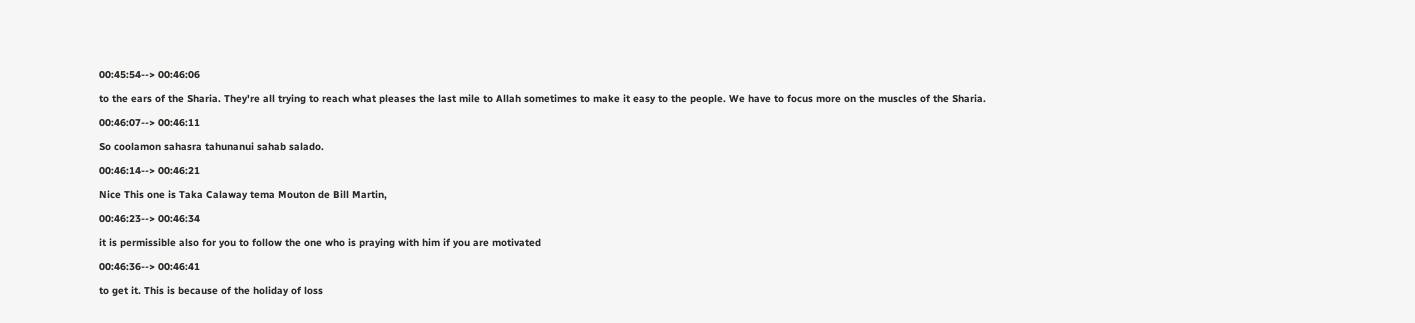00:45:54--> 00:46:06

to the ears of the Sharia. They're all trying to reach what pleases the last mile to Allah sometimes to make it easy to the people. We have to focus more on the muscles of the Sharia.

00:46:07--> 00:46:11

So coolamon sahasra tahunanui sahab salado.

00:46:14--> 00:46:21

Nice This one is Taka Calaway tema Mouton de Bill Martin,

00:46:23--> 00:46:34

it is permissible also for you to follow the one who is praying with him if you are motivated

00:46:36--> 00:46:41

to get it. This is because of the holiday of loss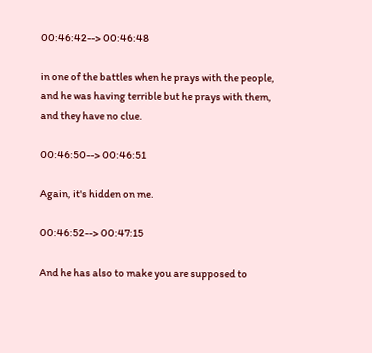00:46:42--> 00:46:48

in one of the battles when he prays with the people, and he was having terrible but he prays with them, and they have no clue.

00:46:50--> 00:46:51

Again, it's hidden on me.

00:46:52--> 00:47:15

And he has also to make you are supposed to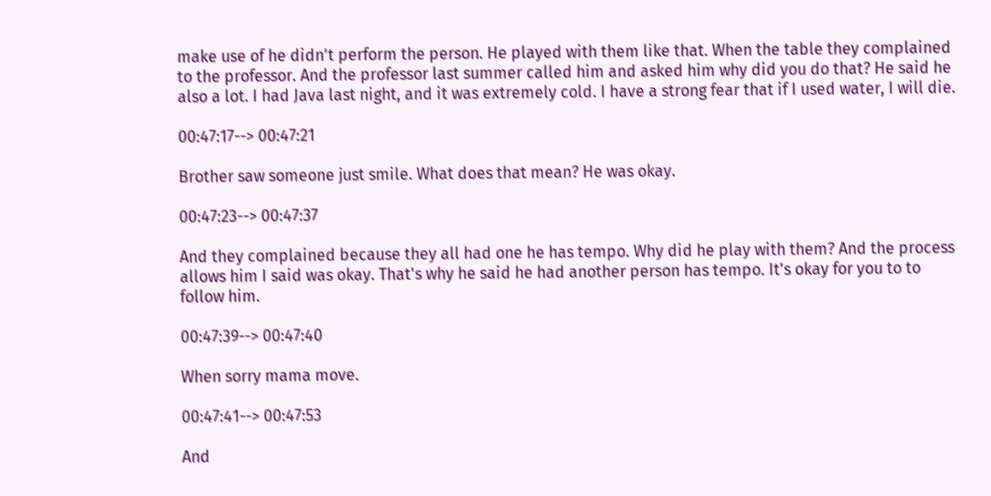make use of he didn't perform the person. He played with them like that. When the table they complained to the professor. And the professor last summer called him and asked him why did you do that? He said he also a lot. I had Java last night, and it was extremely cold. I have a strong fear that if I used water, I will die.

00:47:17--> 00:47:21

Brother saw someone just smile. What does that mean? He was okay.

00:47:23--> 00:47:37

And they complained because they all had one he has tempo. Why did he play with them? And the process allows him I said was okay. That's why he said he had another person has tempo. It's okay for you to to follow him.

00:47:39--> 00:47:40

When sorry mama move.

00:47:41--> 00:47:53

And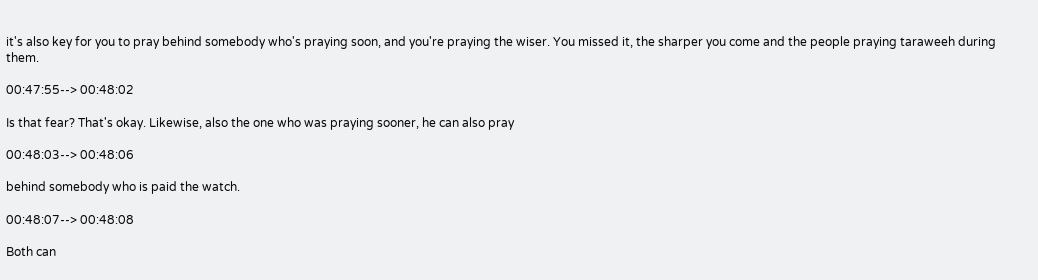it's also key for you to pray behind somebody who's praying soon, and you're praying the wiser. You missed it, the sharper you come and the people praying taraweeh during them.

00:47:55--> 00:48:02

Is that fear? That's okay. Likewise, also the one who was praying sooner, he can also pray

00:48:03--> 00:48:06

behind somebody who is paid the watch.

00:48:07--> 00:48:08

Both can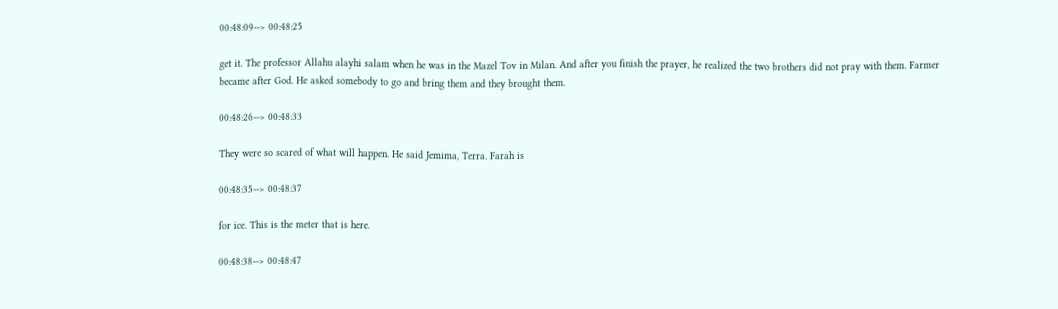00:48:09--> 00:48:25

get it. The professor Allahu alayhi salam when he was in the Mazel Tov in Milan. And after you finish the prayer, he realized the two brothers did not pray with them. Farmer became after God. He asked somebody to go and bring them and they brought them.

00:48:26--> 00:48:33

They were so scared of what will happen. He said Jemima, Terra. Farah is

00:48:35--> 00:48:37

for ice. This is the meter that is here.

00:48:38--> 00:48:47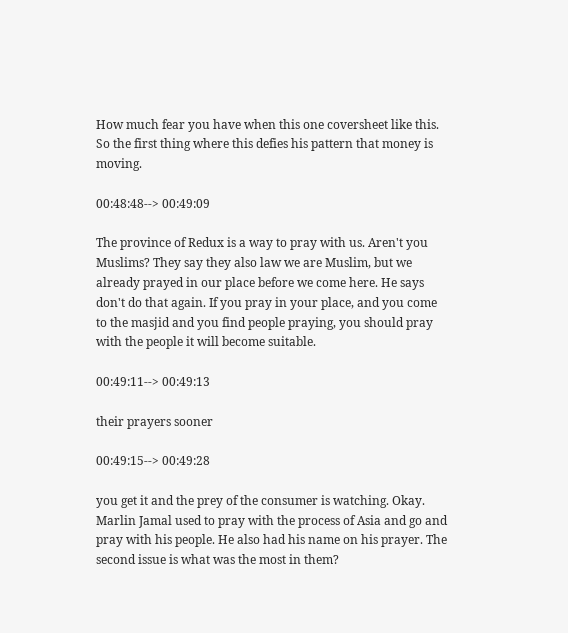How much fear you have when this one coversheet like this. So the first thing where this defies his pattern that money is moving.

00:48:48--> 00:49:09

The province of Redux is a way to pray with us. Aren't you Muslims? They say they also law we are Muslim, but we already prayed in our place before we come here. He says don't do that again. If you pray in your place, and you come to the masjid and you find people praying, you should pray with the people it will become suitable.

00:49:11--> 00:49:13

their prayers sooner

00:49:15--> 00:49:28

you get it and the prey of the consumer is watching. Okay. Marlin Jamal used to pray with the process of Asia and go and pray with his people. He also had his name on his prayer. The second issue is what was the most in them?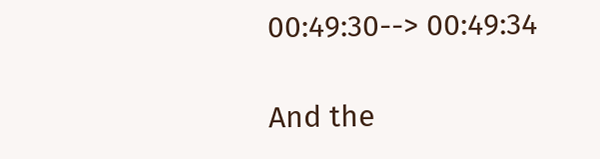00:49:30--> 00:49:34

And the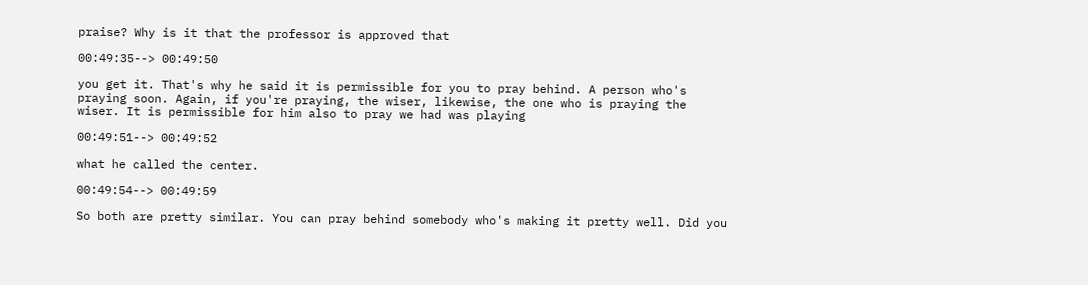praise? Why is it that the professor is approved that

00:49:35--> 00:49:50

you get it. That's why he said it is permissible for you to pray behind. A person who's praying soon. Again, if you're praying, the wiser, likewise, the one who is praying the wiser. It is permissible for him also to pray we had was playing

00:49:51--> 00:49:52

what he called the center.

00:49:54--> 00:49:59

So both are pretty similar. You can pray behind somebody who's making it pretty well. Did you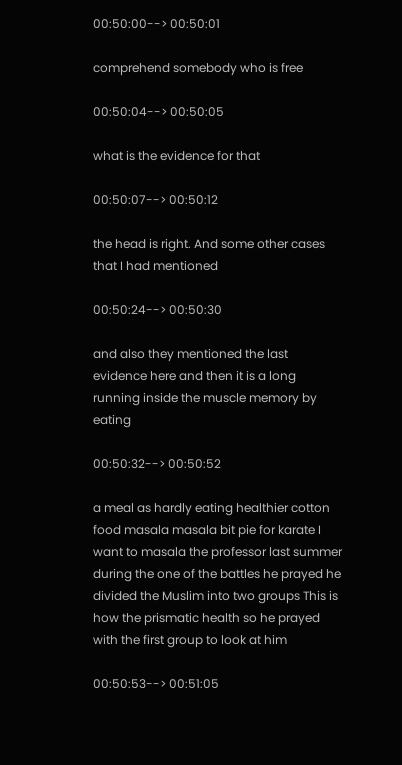00:50:00--> 00:50:01

comprehend somebody who is free

00:50:04--> 00:50:05

what is the evidence for that

00:50:07--> 00:50:12

the head is right. And some other cases that I had mentioned

00:50:24--> 00:50:30

and also they mentioned the last evidence here and then it is a long running inside the muscle memory by eating

00:50:32--> 00:50:52

a meal as hardly eating healthier cotton food masala masala bit pie for karate I want to masala the professor last summer during the one of the battles he prayed he divided the Muslim into two groups This is how the prismatic health so he prayed with the first group to look at him

00:50:53--> 00:51:05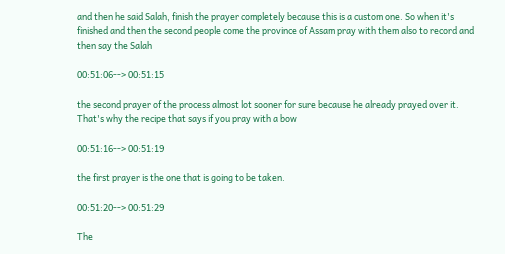and then he said Salah, finish the prayer completely because this is a custom one. So when it's finished and then the second people come the province of Assam pray with them also to record and then say the Salah

00:51:06--> 00:51:15

the second prayer of the process almost lot sooner for sure because he already prayed over it. That's why the recipe that says if you pray with a bow

00:51:16--> 00:51:19

the first prayer is the one that is going to be taken.

00:51:20--> 00:51:29

The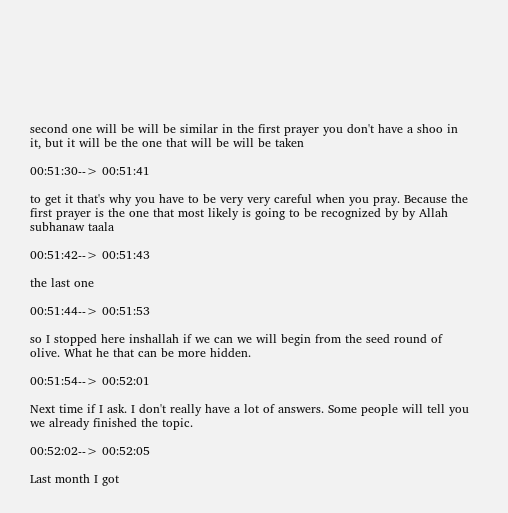second one will be will be similar in the first prayer you don't have a shoo in it, but it will be the one that will be will be taken

00:51:30--> 00:51:41

to get it that's why you have to be very very careful when you pray. Because the first prayer is the one that most likely is going to be recognized by by Allah subhanaw taala

00:51:42--> 00:51:43

the last one

00:51:44--> 00:51:53

so I stopped here inshallah if we can we will begin from the seed round of olive. What he that can be more hidden.

00:51:54--> 00:52:01

Next time if I ask. I don't really have a lot of answers. Some people will tell you we already finished the topic.

00:52:02--> 00:52:05

Last month I got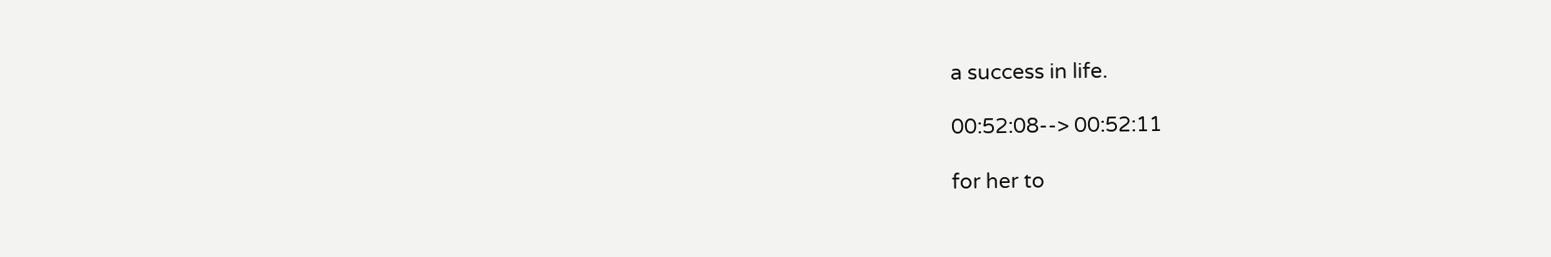a success in life.

00:52:08--> 00:52:11

for her to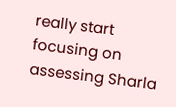really start focusing on assessing Sharla